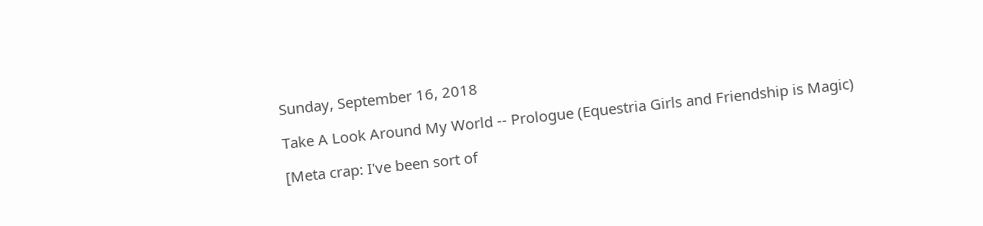Sunday, September 16, 2018

Take A Look Around My World -- Prologue (Equestria Girls and Friendship is Magic)

[Meta crap: I've been sort of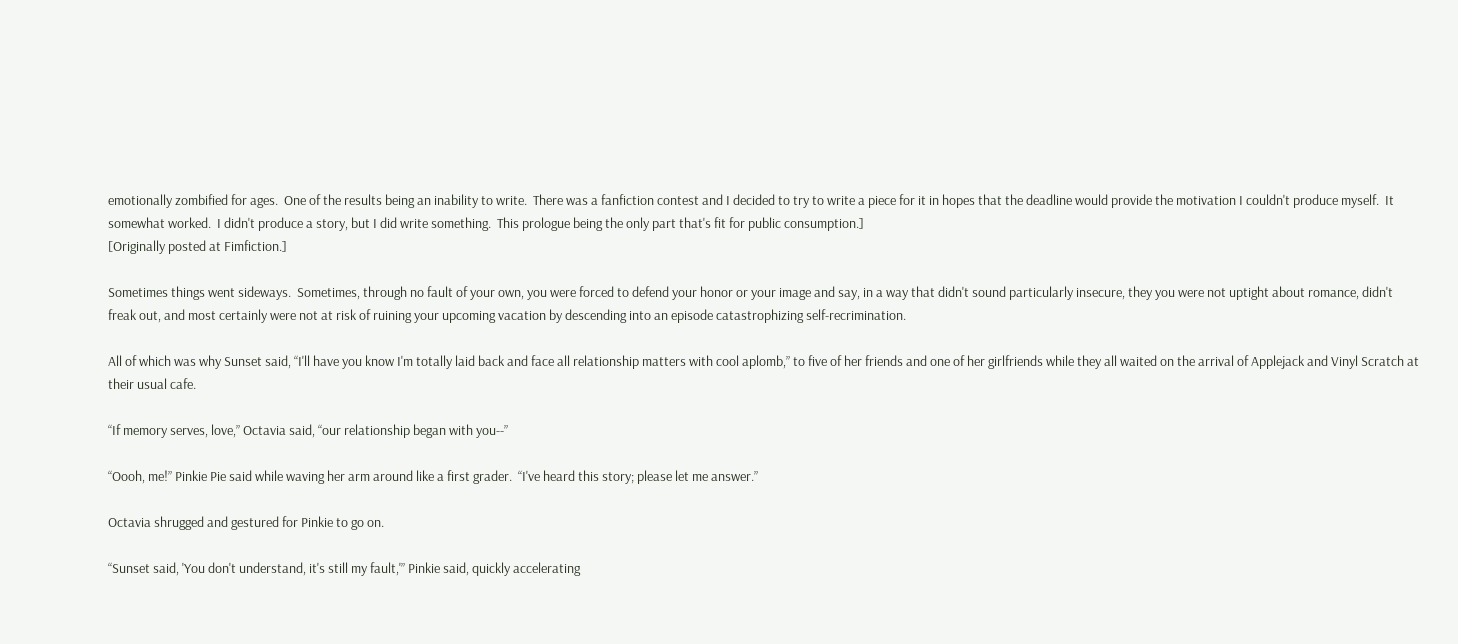emotionally zombified for ages.  One of the results being an inability to write.  There was a fanfiction contest and I decided to try to write a piece for it in hopes that the deadline would provide the motivation I couldn't produce myself.  It somewhat worked.  I didn't produce a story, but I did write something.  This prologue being the only part that's fit for public consumption.]
[Originally posted at Fimfiction.]

Sometimes things went sideways.  Sometimes, through no fault of your own, you were forced to defend your honor or your image and say, in a way that didn't sound particularly insecure, they you were not uptight about romance, didn't freak out, and most certainly were not at risk of ruining your upcoming vacation by descending into an episode catastrophizing self-recrimination.

All of which was why Sunset said, “I'll have you know I'm totally laid back and face all relationship matters with cool aplomb,” to five of her friends and one of her girlfriends while they all waited on the arrival of Applejack and Vinyl Scratch at their usual cafe.

“If memory serves, love,” Octavia said, “our relationship began with you--”

“Oooh, me!” Pinkie Pie said while waving her arm around like a first grader.  “I've heard this story; please let me answer.”

Octavia shrugged and gestured for Pinkie to go on.

“Sunset said, 'You don't understand, it's still my fault,'” Pinkie said, quickly accelerating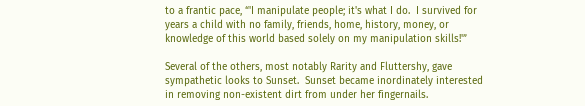to a frantic pace, “'I manipulate people; it's what I do.  I survived for years a child with no family, friends, home, history, money, or knowledge of this world based solely on my manipulation skills!'”

Several of the others, most notably Rarity and Fluttershy, gave sympathetic looks to Sunset.  Sunset became inordinately interested in removing non-existent dirt from under her fingernails.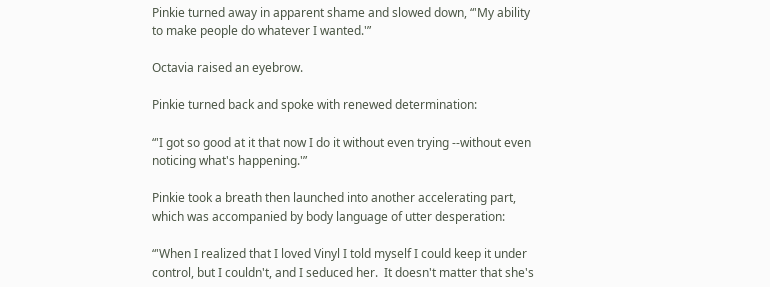Pinkie turned away in apparent shame and slowed down, “'My ability to make people do whatever I wanted.'”

Octavia raised an eyebrow.

Pinkie turned back and spoke with renewed determination:

“'I got so good at it that now I do it without even trying --without even noticing what's happening.'”

Pinkie took a breath then launched into another accelerating part, which was accompanied by body language of utter desperation:

“'When I realized that I loved Vinyl I told myself I could keep it under control, but I couldn't, and I seduced her.  It doesn't matter that she's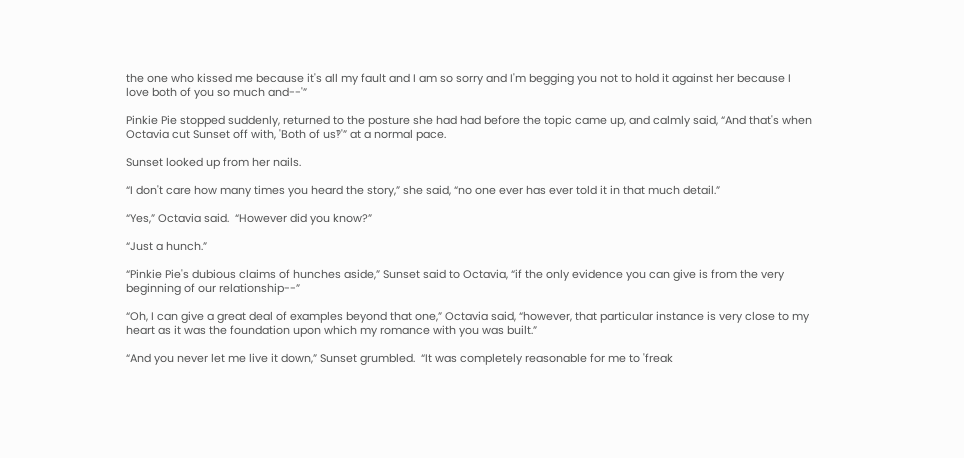the one who kissed me because it's all my fault and I am so sorry and I'm begging you not to hold it against her because I love both of you so much and--'”

Pinkie Pie stopped suddenly, returned to the posture she had had before the topic came up, and calmly said, “And that's when Octavia cut Sunset off with, 'Both of us‽'” at a normal pace.

Sunset looked up from her nails.

“I don't care how many times you heard the story,” she said, “no one ever has ever told it in that much detail.”

“Yes,” Octavia said.  “However did you know?”

“Just a hunch.”

“Pinkie Pie's dubious claims of hunches aside,” Sunset said to Octavia, “if the only evidence you can give is from the very beginning of our relationship--”

“Oh, I can give a great deal of examples beyond that one,” Octavia said, “however, that particular instance is very close to my heart as it was the foundation upon which my romance with you was built.”

“And you never let me live it down,” Sunset grumbled.  “It was completely reasonable for me to 'freak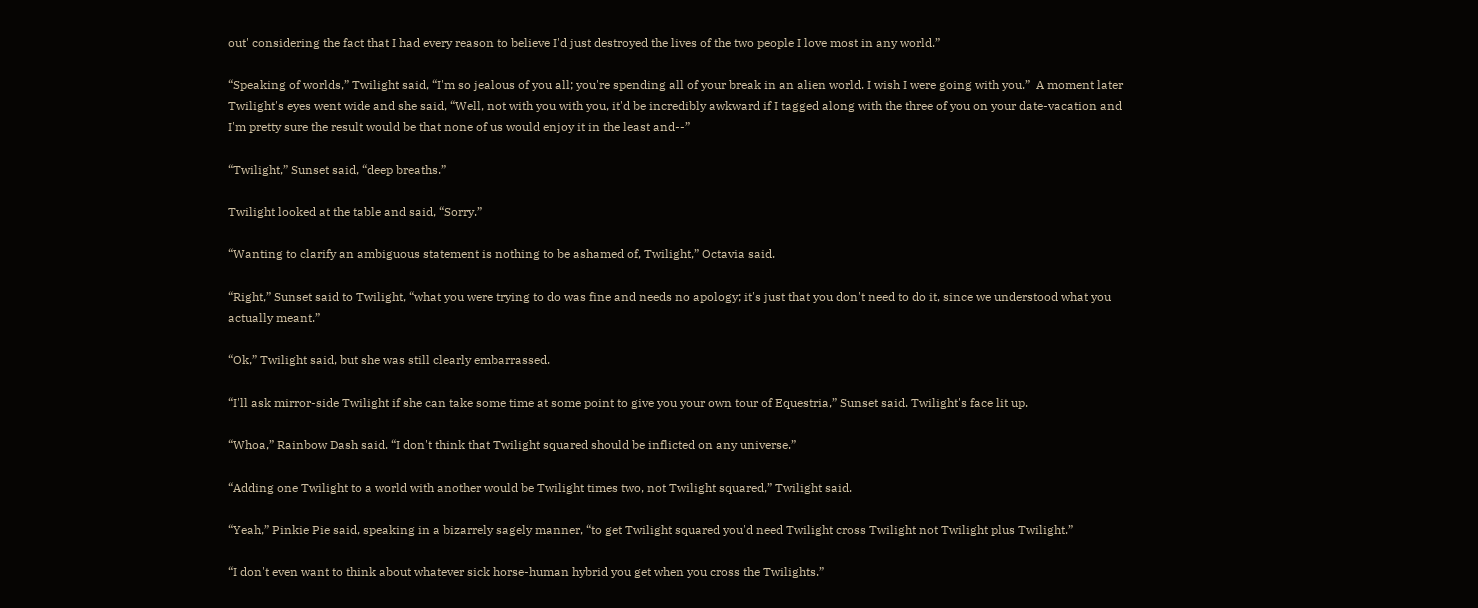out' considering the fact that I had every reason to believe I'd just destroyed the lives of the two people I love most in any world.”

“Speaking of worlds,” Twilight said, “I'm so jealous of you all; you're spending all of your break in an alien world. I wish I were going with you.”  A moment later Twilight's eyes went wide and she said, “Well, not with you with you, it'd be incredibly awkward if I tagged along with the three of you on your date-vacation and I'm pretty sure the result would be that none of us would enjoy it in the least and--”

“Twilight,” Sunset said, “deep breaths.”

Twilight looked at the table and said, “Sorry.”

“Wanting to clarify an ambiguous statement is nothing to be ashamed of, Twilight,” Octavia said.

“Right,” Sunset said to Twilight, “what you were trying to do was fine and needs no apology; it's just that you don't need to do it, since we understood what you actually meant.”

“Ok,” Twilight said, but she was still clearly embarrassed.

“I'll ask mirror-side Twilight if she can take some time at some point to give you your own tour of Equestria,” Sunset said. Twilight's face lit up.

“Whoa,” Rainbow Dash said. “I don't think that Twilight squared should be inflicted on any universe.”

“Adding one Twilight to a world with another would be Twilight times two, not Twilight squared,” Twilight said.

“Yeah,” Pinkie Pie said, speaking in a bizarrely sagely manner, “to get Twilight squared you'd need Twilight cross Twilight not Twilight plus Twilight.”

“I don't even want to think about whatever sick horse-human hybrid you get when you cross the Twilights.”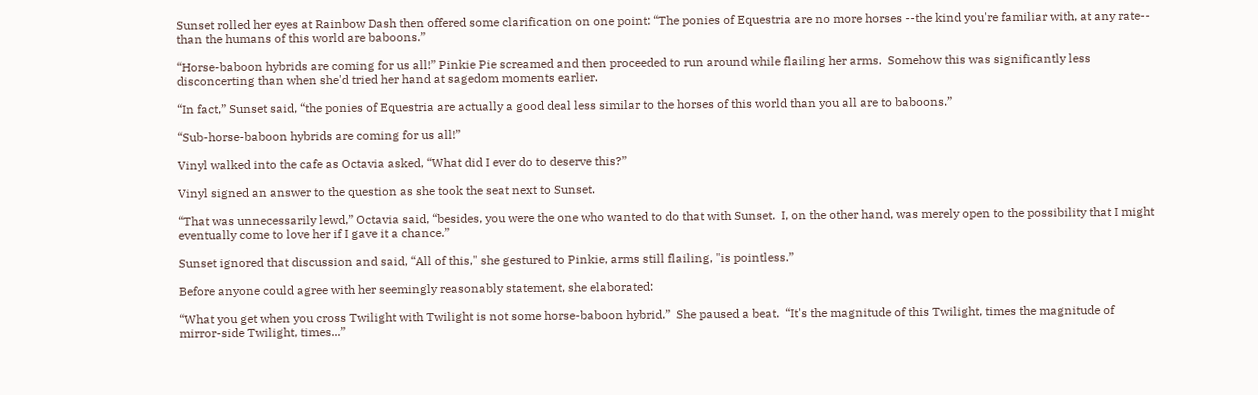Sunset rolled her eyes at Rainbow Dash then offered some clarification on one point: “The ponies of Equestria are no more horses --the kind you're familiar with, at any rate-- than the humans of this world are baboons.”

“Horse-baboon hybrids are coming for us all!” Pinkie Pie screamed and then proceeded to run around while flailing her arms.  Somehow this was significantly less disconcerting than when she'd tried her hand at sagedom moments earlier.

“In fact,” Sunset said, “the ponies of Equestria are actually a good deal less similar to the horses of this world than you all are to baboons.”

“Sub-horse-baboon hybrids are coming for us all!”

Vinyl walked into the cafe as Octavia asked, “What did I ever do to deserve this?”

Vinyl signed an answer to the question as she took the seat next to Sunset.

“That was unnecessarily lewd,” Octavia said, “besides, you were the one who wanted to do that with Sunset.  I, on the other hand, was merely open to the possibility that I might eventually come to love her if I gave it a chance.”

Sunset ignored that discussion and said, “All of this," she gestured to Pinkie, arms still flailing, "is pointless.”

Before anyone could agree with her seemingly reasonably statement, she elaborated:

“What you get when you cross Twilight with Twilight is not some horse-baboon hybrid.”  She paused a beat.  “It's the magnitude of this Twilight, times the magnitude of mirror-side Twilight, times...”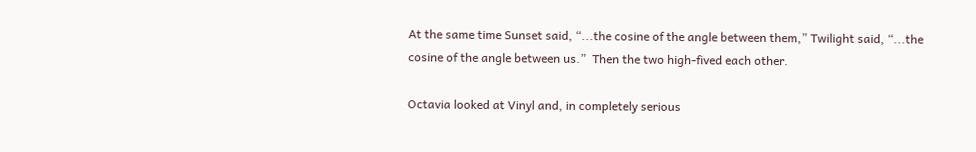At the same time Sunset said, “...the cosine of the angle between them,” Twilight said, “...the cosine of the angle between us.”  Then the two high-fived each other.

Octavia looked at Vinyl and, in completely serious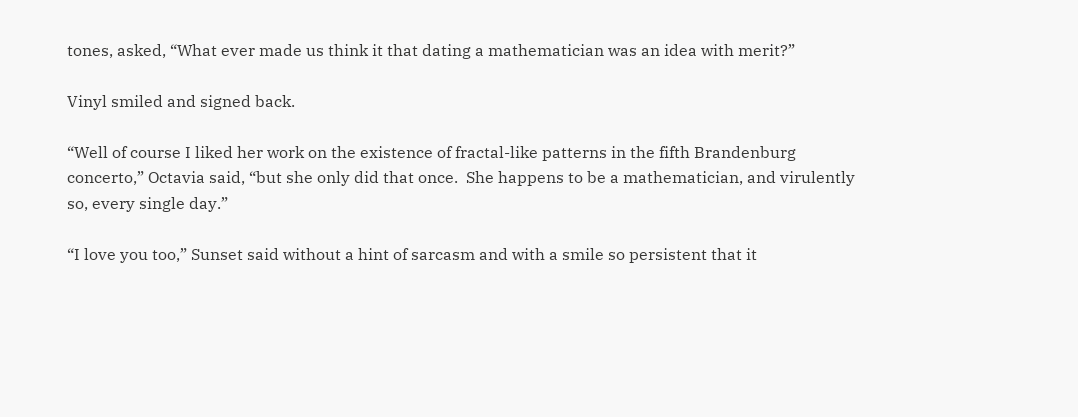tones, asked, “What ever made us think it that dating a mathematician was an idea with merit?”

Vinyl smiled and signed back.

“Well of course I liked her work on the existence of fractal-like patterns in the fifth Brandenburg concerto,” Octavia said, “but she only did that once.  She happens to be a mathematician, and virulently so, every single day.”

“I love you too,” Sunset said without a hint of sarcasm and with a smile so persistent that it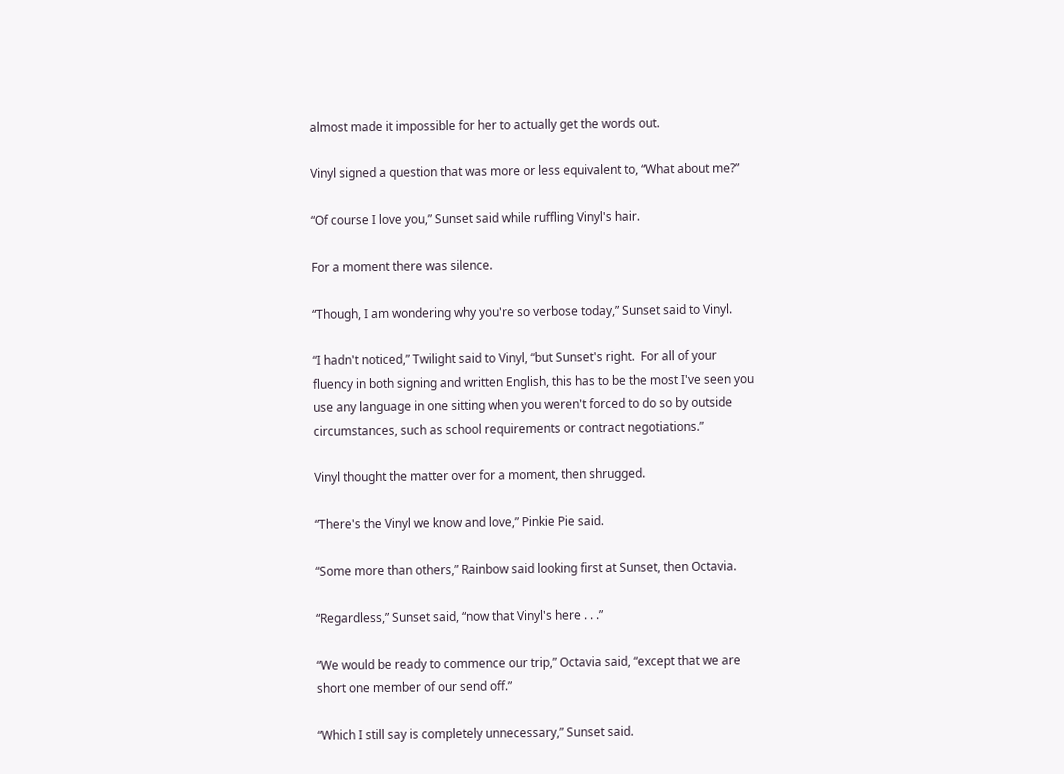almost made it impossible for her to actually get the words out.

Vinyl signed a question that was more or less equivalent to, “What about me?”

“Of course I love you,” Sunset said while ruffling Vinyl's hair.

For a moment there was silence.

“Though, I am wondering why you're so verbose today,” Sunset said to Vinyl.

“I hadn't noticed,” Twilight said to Vinyl, “but Sunset's right.  For all of your fluency in both signing and written English, this has to be the most I've seen you use any language in one sitting when you weren't forced to do so by outside circumstances, such as school requirements or contract negotiations.”

Vinyl thought the matter over for a moment, then shrugged.

“There's the Vinyl we know and love,” Pinkie Pie said.

“Some more than others,” Rainbow said looking first at Sunset, then Octavia.

“Regardless,” Sunset said, “now that Vinyl's here . . .”

“We would be ready to commence our trip,” Octavia said, “except that we are short one member of our send off.”

“Which I still say is completely unnecessary,” Sunset said.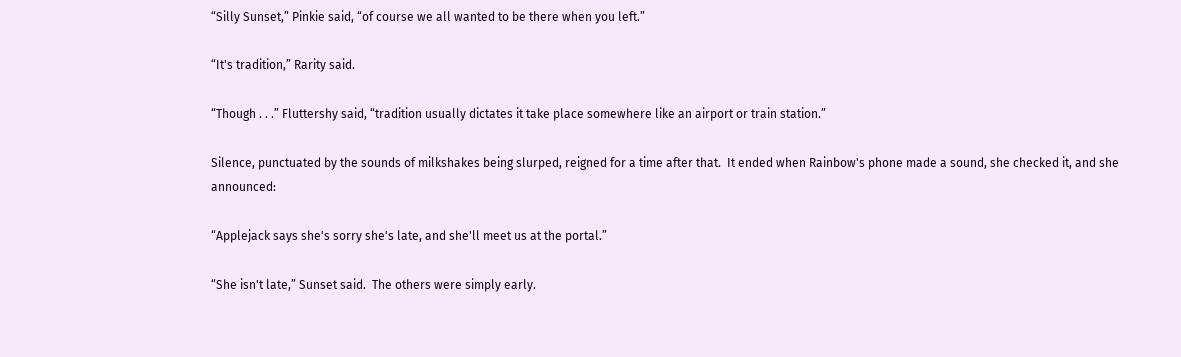“Silly Sunset,” Pinkie said, “of course we all wanted to be there when you left.”

“It's tradition,” Rarity said.

“Though . . .” Fluttershy said, “tradition usually dictates it take place somewhere like an airport or train station.”

Silence, punctuated by the sounds of milkshakes being slurped, reigned for a time after that.  It ended when Rainbow's phone made a sound, she checked it, and she announced:

“Applejack says she's sorry she's late, and she'll meet us at the portal.”

“She isn't late,” Sunset said.  The others were simply early.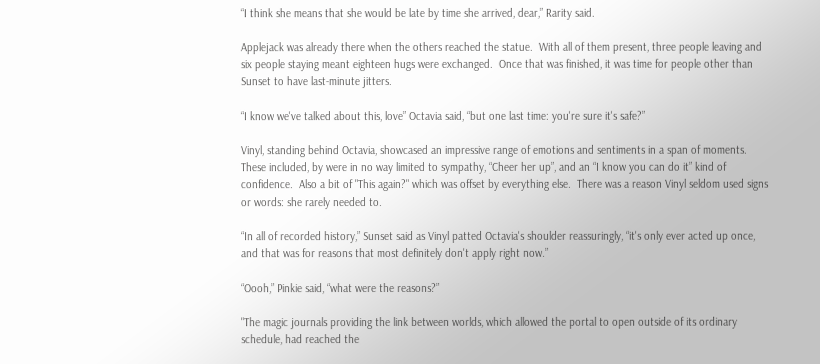“I think she means that she would be late by time she arrived, dear,” Rarity said.

Applejack was already there when the others reached the statue.  With all of them present, three people leaving and six people staying meant eighteen hugs were exchanged.  Once that was finished, it was time for people other than Sunset to have last-minute jitters.

“I know we've talked about this, love” Octavia said, “but one last time: you're sure it's safe?”

Vinyl, standing behind Octavia, showcased an impressive range of emotions and sentiments in a span of moments.  These included, by were in no way limited to sympathy, “Cheer her up”, and an “I know you can do it” kind of confidence.  Also a bit of "This again?" which was offset by everything else.  There was a reason Vinyl seldom used signs or words: she rarely needed to.

“In all of recorded history,” Sunset said as Vinyl patted Octavia's shoulder reassuringly, “it's only ever acted up once, and that was for reasons that most definitely don't apply right now.”

“Oooh,” Pinkie said, “what were the reasons?”

"The magic journals providing the link between worlds, which allowed the portal to open outside of its ordinary schedule, had reached the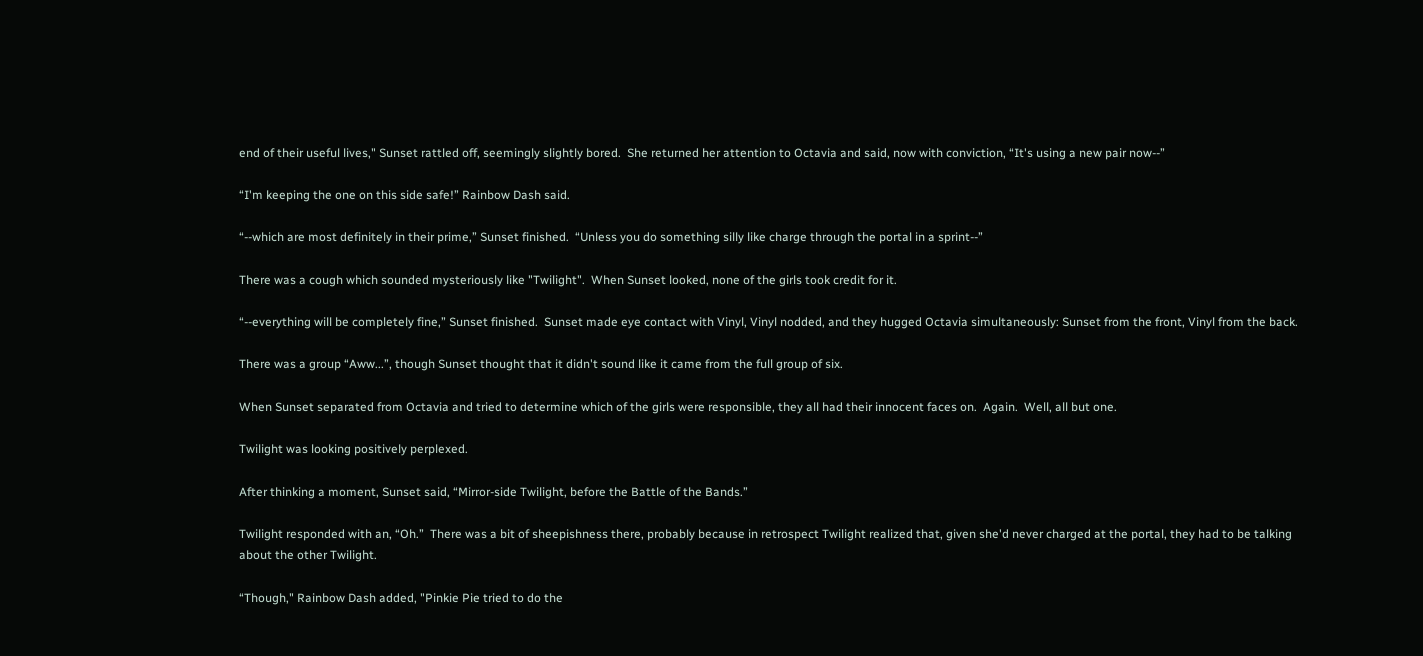end of their useful lives," Sunset rattled off, seemingly slightly bored.  She returned her attention to Octavia and said, now with conviction, “It's using a new pair now--”

“I'm keeping the one on this side safe!” Rainbow Dash said.

“--which are most definitely in their prime,” Sunset finished.  “Unless you do something silly like charge through the portal in a sprint--”

There was a cough which sounded mysteriously like "Twilight".  When Sunset looked, none of the girls took credit for it.

“--everything will be completely fine,” Sunset finished.  Sunset made eye contact with Vinyl, Vinyl nodded, and they hugged Octavia simultaneously: Sunset from the front, Vinyl from the back.

There was a group “Aww...”, though Sunset thought that it didn't sound like it came from the full group of six.

When Sunset separated from Octavia and tried to determine which of the girls were responsible, they all had their innocent faces on.  Again.  Well, all but one.

Twilight was looking positively perplexed.

After thinking a moment, Sunset said, “Mirror-side Twilight, before the Battle of the Bands.”

Twilight responded with an, “Oh.”  There was a bit of sheepishness there, probably because in retrospect Twilight realized that, given she'd never charged at the portal, they had to be talking about the other Twilight.

“Though," Rainbow Dash added, "Pinkie Pie tried to do the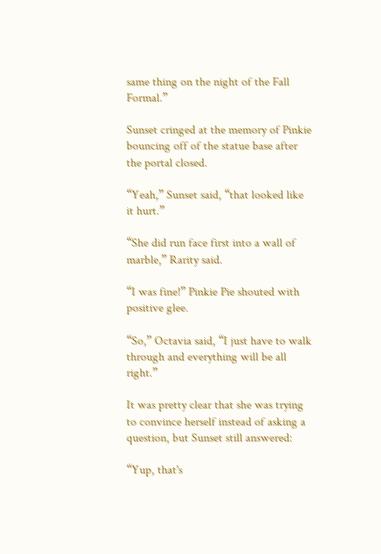same thing on the night of the Fall Formal.”

Sunset cringed at the memory of Pinkie bouncing off of the statue base after the portal closed.

“Yeah,” Sunset said, “that looked like it hurt.”

“She did run face first into a wall of marble,” Rarity said.

“I was fine!” Pinkie Pie shouted with positive glee.

“So,” Octavia said, “I just have to walk through and everything will be all right.”

It was pretty clear that she was trying to convince herself instead of asking a question, but Sunset still answered:

“Yup, that's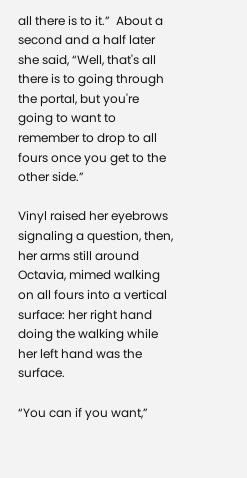all there is to it.”  About a second and a half later she said, “Well, that's all there is to going through the portal, but you're going to want to remember to drop to all fours once you get to the other side.”

Vinyl raised her eyebrows signaling a question, then, her arms still around Octavia, mimed walking on all fours into a vertical surface: her right hand doing the walking while her left hand was the surface.

“You can if you want,”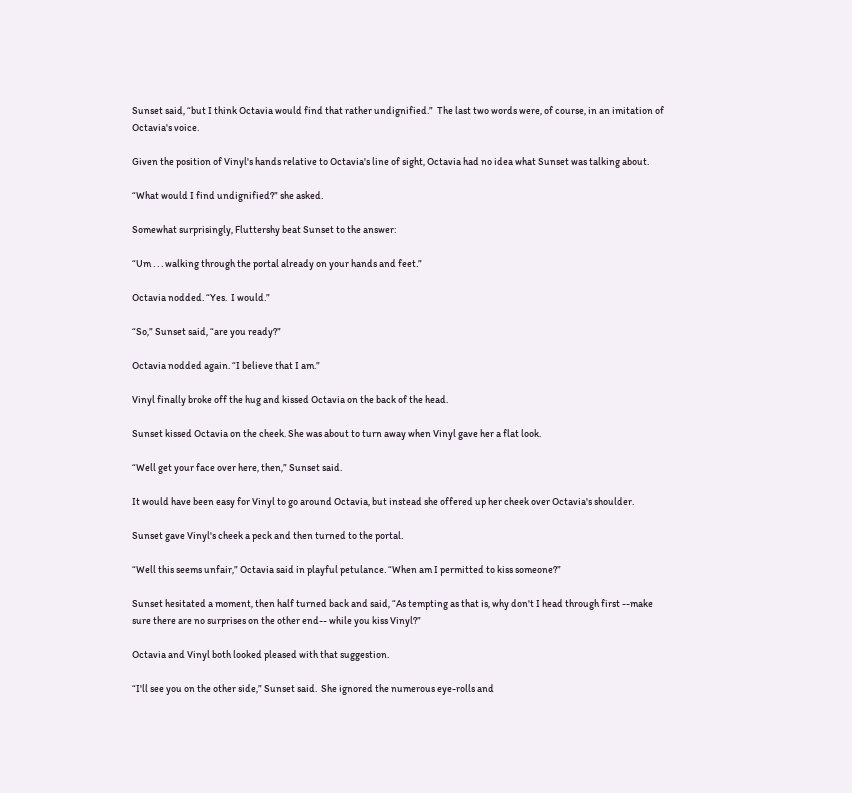Sunset said, “but I think Octavia would find that rather undignified.”  The last two words were, of course, in an imitation of Octavia's voice.

Given the position of Vinyl's hands relative to Octavia's line of sight, Octavia had no idea what Sunset was talking about.

“What would I find undignified?” she asked.

Somewhat surprisingly, Fluttershy beat Sunset to the answer:

“Um . . . walking through the portal already on your hands and feet.”

Octavia nodded. “Yes.  I would.”

“So,” Sunset said, “are you ready?”

Octavia nodded again. “I believe that I am.”

Vinyl finally broke off the hug and kissed Octavia on the back of the head.

Sunset kissed Octavia on the cheek. She was about to turn away when Vinyl gave her a flat look.

“Well get your face over here, then,” Sunset said.

It would have been easy for Vinyl to go around Octavia, but instead she offered up her cheek over Octavia's shoulder.

Sunset gave Vinyl's cheek a peck and then turned to the portal.

“Well this seems unfair,” Octavia said in playful petulance. “When am I permitted to kiss someone?”

Sunset hesitated a moment, then half turned back and said, “As tempting as that is, why don't I head through first --make sure there are no surprises on the other end-- while you kiss Vinyl?”

Octavia and Vinyl both looked pleased with that suggestion.

“I'll see you on the other side,” Sunset said.  She ignored the numerous eye-rolls and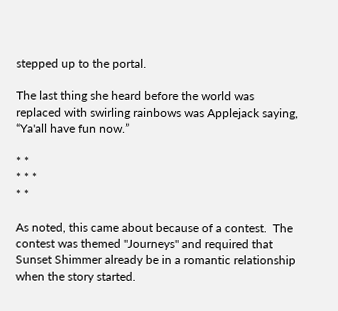stepped up to the portal.

The last thing she heard before the world was replaced with swirling rainbows was Applejack saying, “Ya'all have fun now.”

* *
* * *
* *

As noted, this came about because of a contest.  The contest was themed "Journeys" and required that Sunset Shimmer already be in a romantic relationship when the story started.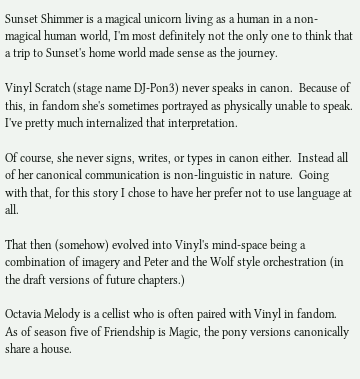Sunset Shimmer is a magical unicorn living as a human in a non-magical human world, I'm most definitely not the only one to think that a trip to Sunset's home world made sense as the journey.

Vinyl Scratch (stage name DJ-Pon3) never speaks in canon.  Because of this, in fandom she's sometimes portrayed as physically unable to speak.  I've pretty much internalized that interpretation.

Of course, she never signs, writes, or types in canon either.  Instead all of her canonical communication is non-linguistic in nature.  Going with that, for this story I chose to have her prefer not to use language at all.

That then (somehow) evolved into Vinyl's mind-space being a combination of imagery and Peter and the Wolf style orchestration (in the draft versions of future chapters.)

Octavia Melody is a cellist who is often paired with Vinyl in fandom.  As of season five of Friendship is Magic, the pony versions canonically share a house.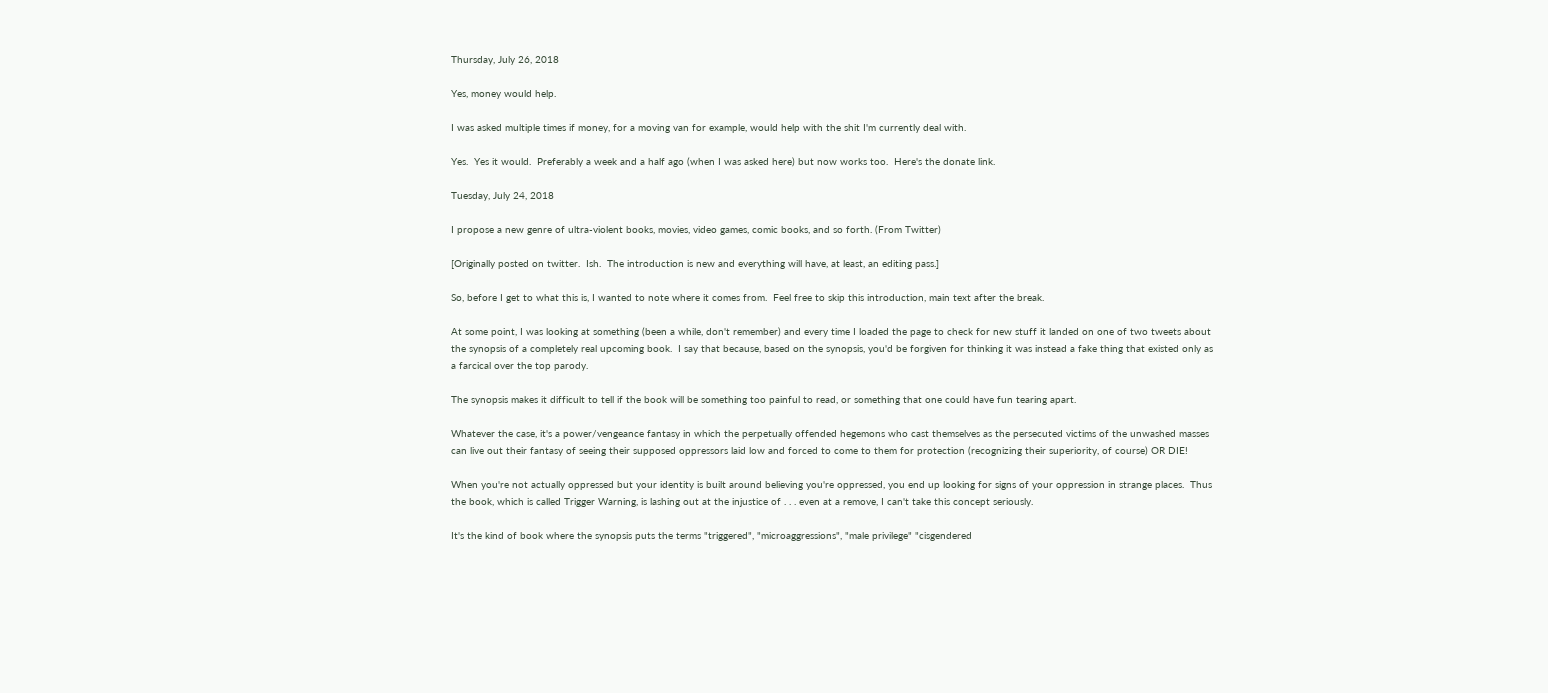Thursday, July 26, 2018

Yes, money would help.

I was asked multiple times if money, for a moving van for example, would help with the shit I'm currently deal with.

Yes.  Yes it would.  Preferably a week and a half ago (when I was asked here) but now works too.  Here's the donate link.

Tuesday, July 24, 2018

I propose a new genre of ultra-violent books, movies, video games, comic books, and so forth. (From Twitter)

[Originally posted on twitter.  Ish.  The introduction is new and everything will have, at least, an editing pass.]

So, before I get to what this is, I wanted to note where it comes from.  Feel free to skip this introduction, main text after the break.

At some point, I was looking at something (been a while, don't remember) and every time I loaded the page to check for new stuff it landed on one of two tweets about the synopsis of a completely real upcoming book.  I say that because, based on the synopsis, you'd be forgiven for thinking it was instead a fake thing that existed only as a farcical over the top parody.

The synopsis makes it difficult to tell if the book will be something too painful to read, or something that one could have fun tearing apart.

Whatever the case, it's a power/vengeance fantasy in which the perpetually offended hegemons who cast themselves as the persecuted victims of the unwashed masses can live out their fantasy of seeing their supposed oppressors laid low and forced to come to them for protection (recognizing their superiority, of course) OR DIE!

When you're not actually oppressed but your identity is built around believing you're oppressed, you end up looking for signs of your oppression in strange places.  Thus the book, which is called Trigger Warning, is lashing out at the injustice of . . . even at a remove, I can't take this concept seriously.

It's the kind of book where the synopsis puts the terms "triggered", "microaggressions", "male privilege" "cisgendered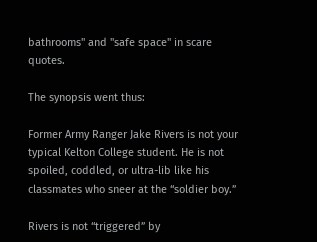bathrooms" and "safe space" in scare quotes.

The synopsis went thus:

Former Army Ranger Jake Rivers is not your typical Kelton College student. He is not spoiled, coddled, or ultra-lib like his classmates who sneer at the “soldier boy.”

Rivers is not “triggered” by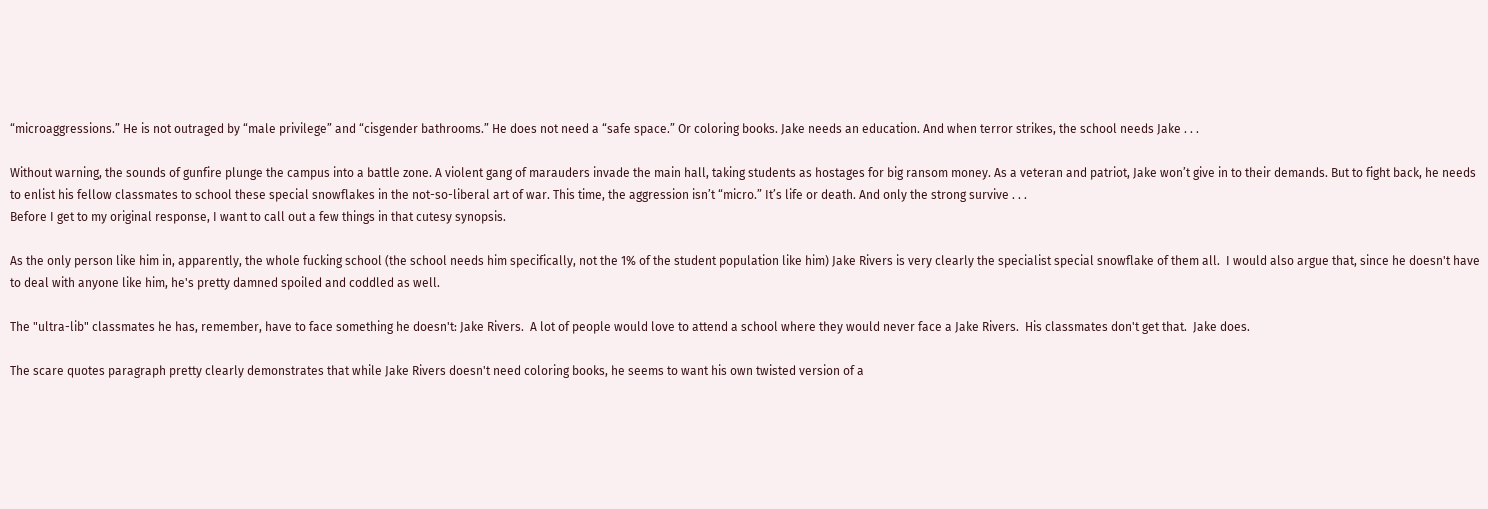“microaggressions.” He is not outraged by “male privilege” and “cisgender bathrooms.” He does not need a “safe space.” Or coloring books. Jake needs an education. And when terror strikes, the school needs Jake . . .

Without warning, the sounds of gunfire plunge the campus into a battle zone. A violent gang of marauders invade the main hall, taking students as hostages for big ransom money. As a veteran and patriot, Jake won’t give in to their demands. But to fight back, he needs to enlist his fellow classmates to school these special snowflakes in the not-so-liberal art of war. This time, the aggression isn’t “micro.” It’s life or death. And only the strong survive . . .
Before I get to my original response, I want to call out a few things in that cutesy synopsis.

As the only person like him in, apparently, the whole fucking school (the school needs him specifically, not the 1% of the student population like him) Jake Rivers is very clearly the specialist special snowflake of them all.  I would also argue that, since he doesn't have to deal with anyone like him, he's pretty damned spoiled and coddled as well.

The "ultra-lib" classmates he has, remember, have to face something he doesn't: Jake Rivers.  A lot of people would love to attend a school where they would never face a Jake Rivers.  His classmates don't get that.  Jake does.

The scare quotes paragraph pretty clearly demonstrates that while Jake Rivers doesn't need coloring books, he seems to want his own twisted version of a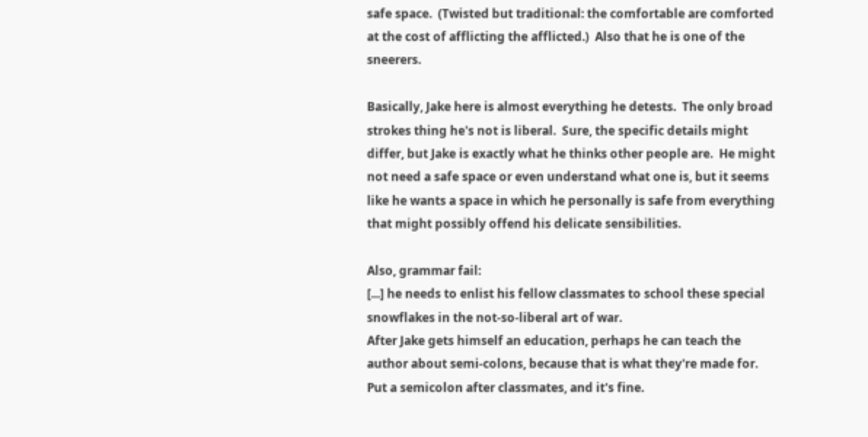safe space.  (Twisted but traditional: the comfortable are comforted at the cost of afflicting the afflicted.)  Also that he is one of the sneerers.

Basically, Jake here is almost everything he detests.  The only broad strokes thing he's not is liberal.  Sure, the specific details might differ, but Jake is exactly what he thinks other people are.  He might not need a safe space or even understand what one is, but it seems like he wants a space in which he personally is safe from everything that might possibly offend his delicate sensibilities.

Also, grammar fail:
[...] he needs to enlist his fellow classmates to school these special snowflakes in the not-so-liberal art of war.
After Jake gets himself an education, perhaps he can teach the author about semi-colons, because that is what they're made for.  Put a semicolon after classmates, and it's fine.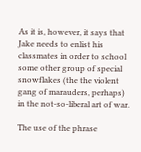As it is, however, it says that Jake needs to enlist his classmates in order to school some other group of special snowflakes (the the violent gang of marauders, perhaps) in the not-so-liberal art of war.

The use of the phrase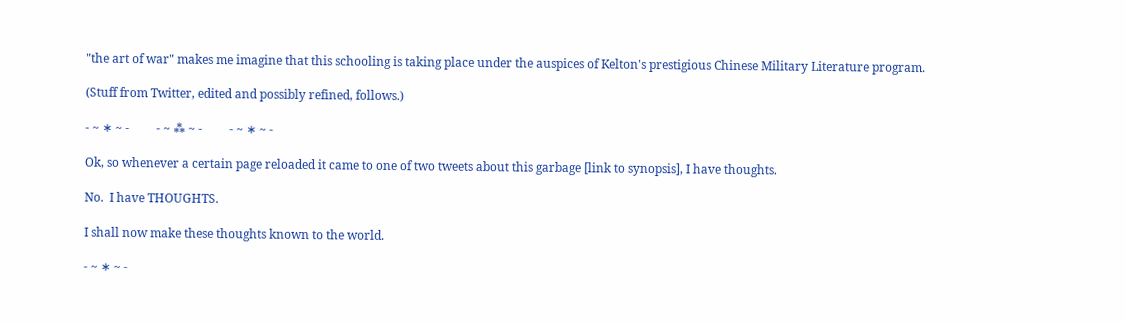"the art of war" makes me imagine that this schooling is taking place under the auspices of Kelton's prestigious Chinese Military Literature program.

(Stuff from Twitter, edited and possibly refined, follows.)

- ~ ∗ ~ -         - ~ ⁂ ~ -         - ~ ∗ ~ -

Ok, so whenever a certain page reloaded it came to one of two tweets about this garbage [link to synopsis], I have thoughts.

No.  I have THOUGHTS.

I shall now make these thoughts known to the world.

- ~ ∗ ~ -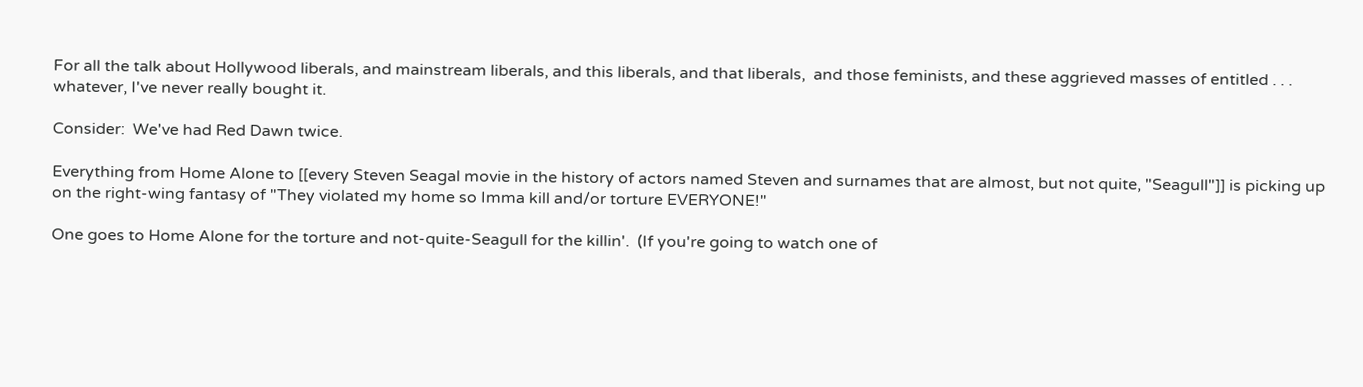For all the talk about Hollywood liberals, and mainstream liberals, and this liberals, and that liberals,  and those feminists, and these aggrieved masses of entitled . . . whatever, I've never really bought it.

Consider:  We've had Red Dawn twice.

Everything from Home Alone to [[every Steven Seagal movie in the history of actors named Steven and surnames that are almost, but not quite, "Seagull"]] is picking up on the right-wing fantasy of "They violated my home so Imma kill and/or torture EVERYONE!"

One goes to Home Alone for the torture and not-quite-Seagull for the killin'.  (If you're going to watch one of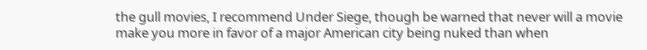the gull movies, I recommend Under Siege, though be warned that never will a movie make you more in favor of a major American city being nuked than when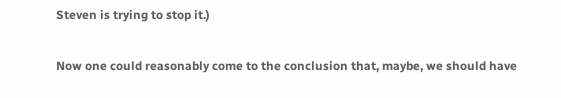Steven is trying to stop it.)

Now one could reasonably come to the conclusion that, maybe, we should have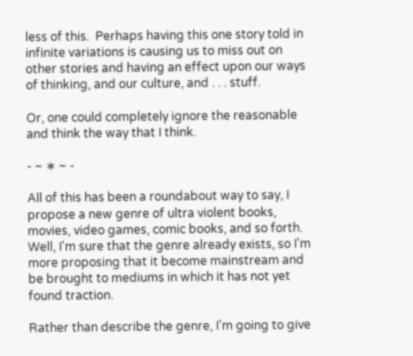less of this.  Perhaps having this one story told in infinite variations is causing us to miss out on other stories and having an effect upon our ways of thinking, and our culture, and . . . stuff.

Or, one could completely ignore the reasonable and think the way that I think.

- ~ ∗ ~ -

All of this has been a roundabout way to say, I propose a new genre of ultra violent books, movies, video games, comic books, and so forth.  Well, I'm sure that the genre already exists, so I'm more proposing that it become mainstream and be brought to mediums in which it has not yet found traction.

Rather than describe the genre, I'm going to give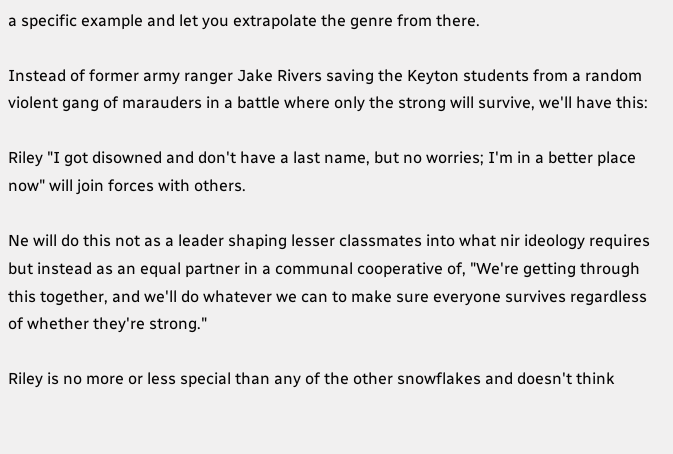a specific example and let you extrapolate the genre from there.

Instead of former army ranger Jake Rivers saving the Keyton students from a random violent gang of marauders in a battle where only the strong will survive, we'll have this:

Riley "I got disowned and don't have a last name, but no worries; I'm in a better place now" will join forces with others.

Ne will do this not as a leader shaping lesser classmates into what nir ideology requires but instead as an equal partner in a communal cooperative of, "We're getting through this together, and we'll do whatever we can to make sure everyone survives regardless of whether they're strong."

Riley is no more or less special than any of the other snowflakes and doesn't think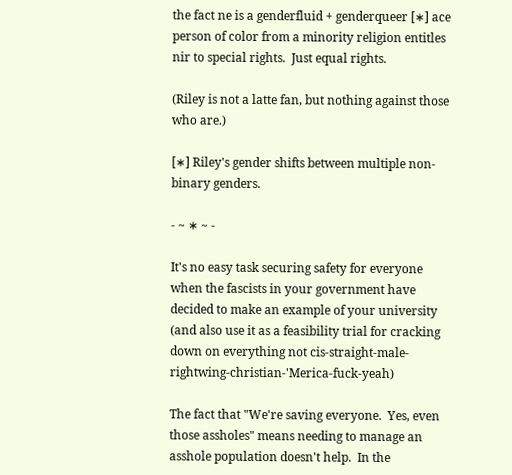the fact ne is a genderfluid + genderqueer [∗] ace person of color from a minority religion entitles nir to special rights.  Just equal rights.

(Riley is not a latte fan, but nothing against those who are.)

[∗] Riley's gender shifts between multiple non-binary genders.

- ~ ∗ ~ -

It's no easy task securing safety for everyone when the fascists in your government have decided to make an example of your university (and also use it as a feasibility trial for cracking down on everything not cis-straight-male-rightwing-christian-'Merica-fuck-yeah)

The fact that "We're saving everyone.  Yes, even those assholes" means needing to manage an asshole population doesn't help.  In the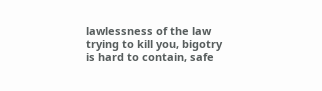lawlessness of the law trying to kill you, bigotry is hard to contain, safe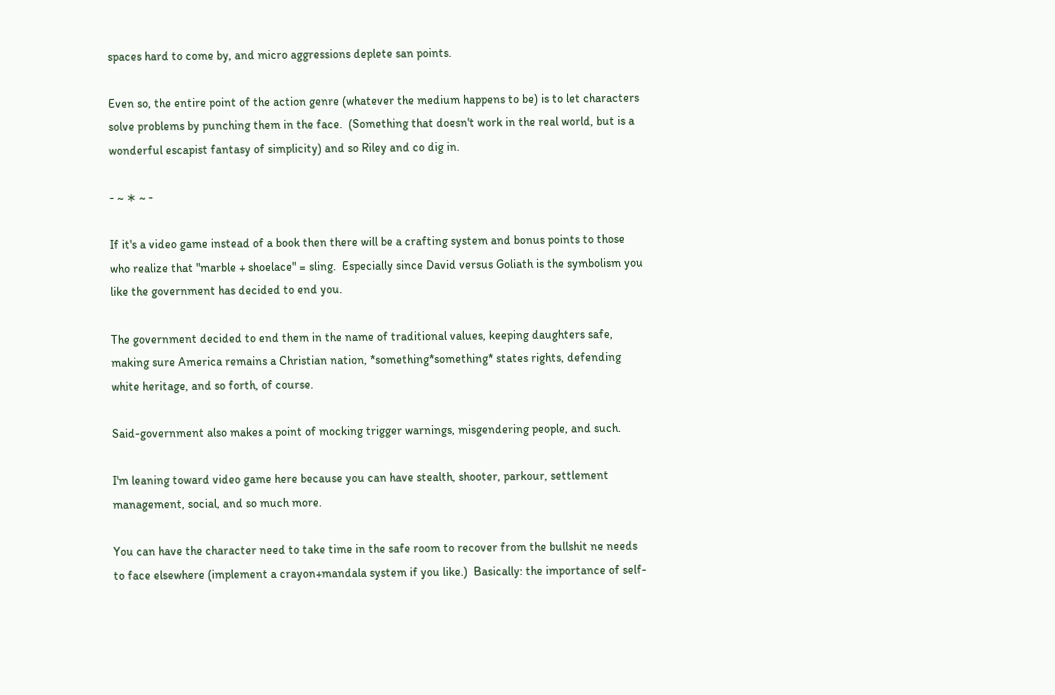spaces hard to come by, and micro aggressions deplete san points.

Even so, the entire point of the action genre (whatever the medium happens to be) is to let characters solve problems by punching them in the face.  (Something that doesn't work in the real world, but is a wonderful escapist fantasy of simplicity) and so Riley and co dig in.

- ~ ∗ ~ -

If it's a video game instead of a book then there will be a crafting system and bonus points to those who realize that "marble + shoelace" = sling.  Especially since David versus Goliath is the symbolism you like the government has decided to end you.

The government decided to end them in the name of traditional values, keeping daughters safe, making sure America remains a Christian nation, *something*something* states rights, defending white heritage, and so forth, of course.

Said-government also makes a point of mocking trigger warnings, misgendering people, and such.

I'm leaning toward video game here because you can have stealth, shooter, parkour, settlement management, social, and so much more.

You can have the character need to take time in the safe room to recover from the bullshit ne needs to face elsewhere (implement a crayon+mandala system if you like.)  Basically: the importance of self-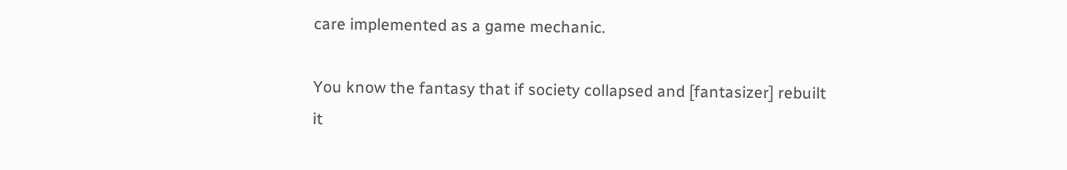care implemented as a game mechanic.

You know the fantasy that if society collapsed and [fantasizer] rebuilt it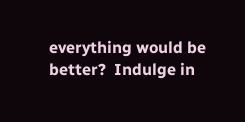everything would be better?  Indulge in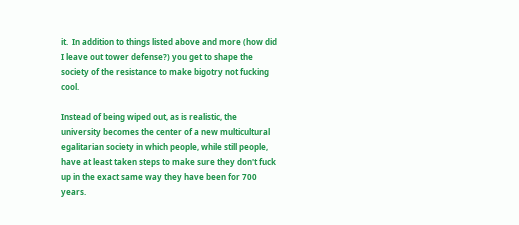it.  In addition to things listed above and more (how did I leave out tower defense?) you get to shape the society of the resistance to make bigotry not fucking cool.

Instead of being wiped out, as is realistic, the university becomes the center of a new multicultural egalitarian society in which people, while still people, have at least taken steps to make sure they don't fuck up in the exact same way they have been for 700 years.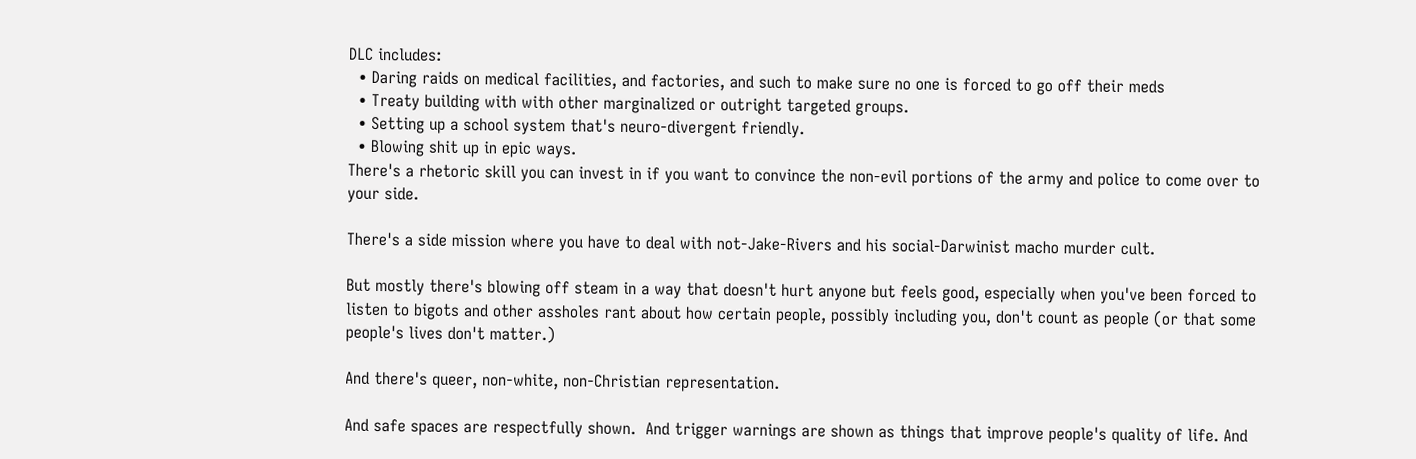DLC includes:
  • Daring raids on medical facilities, and factories, and such to make sure no one is forced to go off their meds
  • Treaty building with with other marginalized or outright targeted groups.
  • Setting up a school system that's neuro-divergent friendly.
  • Blowing shit up in epic ways.
There's a rhetoric skill you can invest in if you want to convince the non-evil portions of the army and police to come over to your side.

There's a side mission where you have to deal with not-Jake-Rivers and his social-Darwinist macho murder cult.

But mostly there's blowing off steam in a way that doesn't hurt anyone but feels good, especially when you've been forced to listen to bigots and other assholes rant about how certain people, possibly including you, don't count as people (or that some people's lives don't matter.)

And there's queer, non-white, non-Christian representation.

And safe spaces are respectfully shown.  And trigger warnings are shown as things that improve people's quality of life. And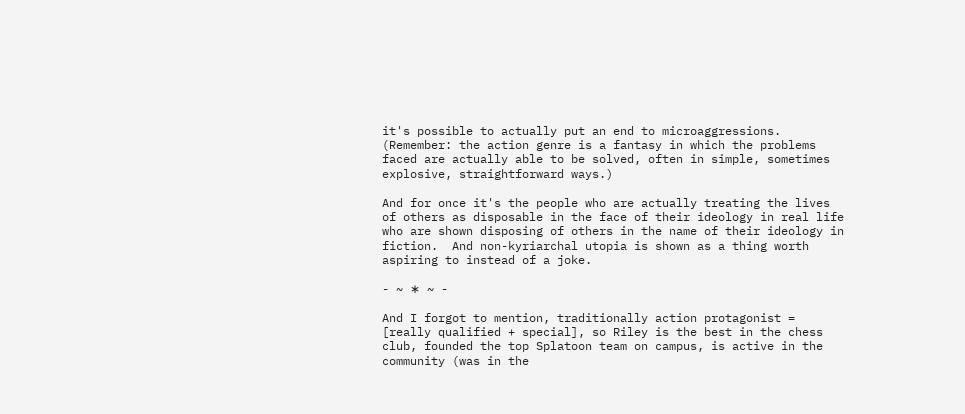it's possible to actually put an end to microaggressions.  (Remember: the action genre is a fantasy in which the problems faced are actually able to be solved, often in simple, sometimes explosive, straightforward ways.)

And for once it's the people who are actually treating the lives of others as disposable in the face of their ideology in real life who are shown disposing of others in the name of their ideology in fiction.  And non-kyriarchal utopia is shown as a thing worth aspiring to instead of a joke.

- ~ ∗ ~ -

And I forgot to mention, traditionally action protagonist = [really qualified + special], so Riley is the best in the chess club, founded the top Splatoon team on campus, is active in the community (was in the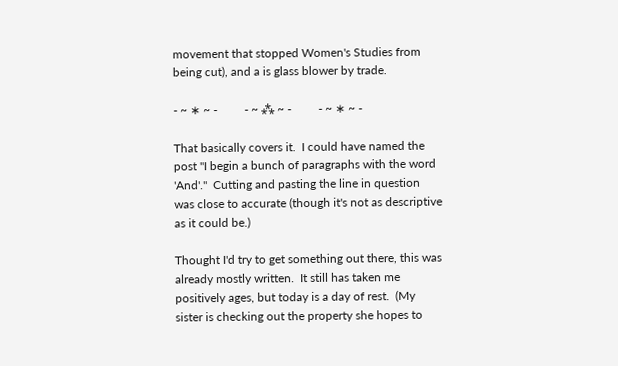movement that stopped Women's Studies from being cut), and a is glass blower by trade.

- ~ ∗ ~ -         - ~ ⁂ ~ -         - ~ ∗ ~ -

That basically covers it.  I could have named the post "I begin a bunch of paragraphs with the word 'And'."  Cutting and pasting the line in question was close to accurate (though it's not as descriptive as it could be.)

Thought I'd try to get something out there, this was already mostly written.  It still has taken me positively ages, but today is a day of rest.  (My sister is checking out the property she hopes to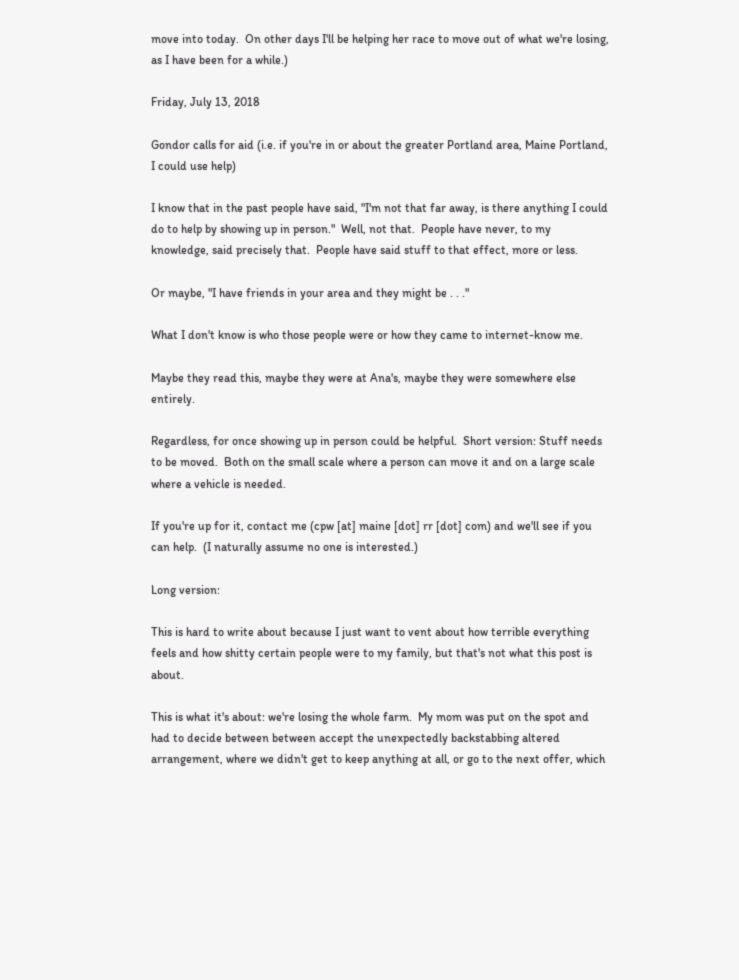move into today.  On other days I'll be helping her race to move out of what we're losing, as I have been for a while.)

Friday, July 13, 2018

Gondor calls for aid (i.e. if you're in or about the greater Portland area, Maine Portland, I could use help)

I know that in the past people have said, "I'm not that far away, is there anything I could do to help by showing up in person."  Well, not that.  People have never, to my knowledge, said precisely that.  People have said stuff to that effect, more or less.

Or maybe, "I have friends in your area and they might be . . ."

What I don't know is who those people were or how they came to internet-know me.

Maybe they read this, maybe they were at Ana's, maybe they were somewhere else entirely.

Regardless, for once showing up in person could be helpful.  Short version: Stuff needs to be moved.  Both on the small scale where a person can move it and on a large scale where a vehicle is needed.

If you're up for it, contact me (cpw [at] maine [dot] rr [dot] com) and we'll see if you can help.  (I naturally assume no one is interested.)

Long version:

This is hard to write about because I just want to vent about how terrible everything feels and how shitty certain people were to my family, but that's not what this post is about.

This is what it's about: we're losing the whole farm.  My mom was put on the spot and had to decide between between accept the unexpectedly backstabbing altered arrangement, where we didn't get to keep anything at all, or go to the next offer, which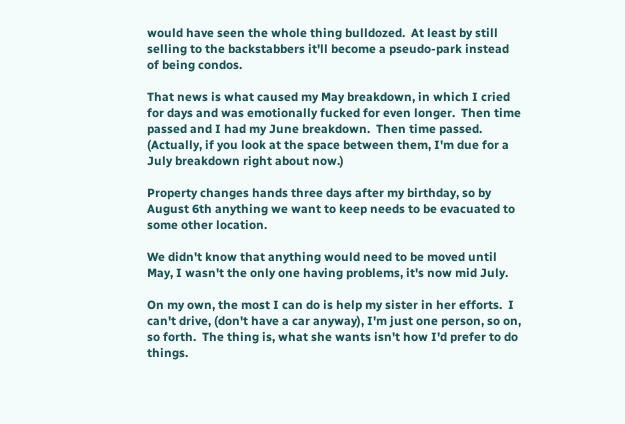would have seen the whole thing bulldozed.  At least by still selling to the backstabbers it'll become a pseudo-park instead of being condos.

That news is what caused my May breakdown, in which I cried for days and was emotionally fucked for even longer.  Then time passed and I had my June breakdown.  Then time passed.  (Actually, if you look at the space between them, I'm due for a July breakdown right about now.)

Property changes hands three days after my birthday, so by August 6th anything we want to keep needs to be evacuated to some other location.

We didn't know that anything would need to be moved until May, I wasn't the only one having problems, it's now mid July.

On my own, the most I can do is help my sister in her efforts.  I can't drive, (don't have a car anyway), I'm just one person, so on, so forth.  The thing is, what she wants isn't how I'd prefer to do things.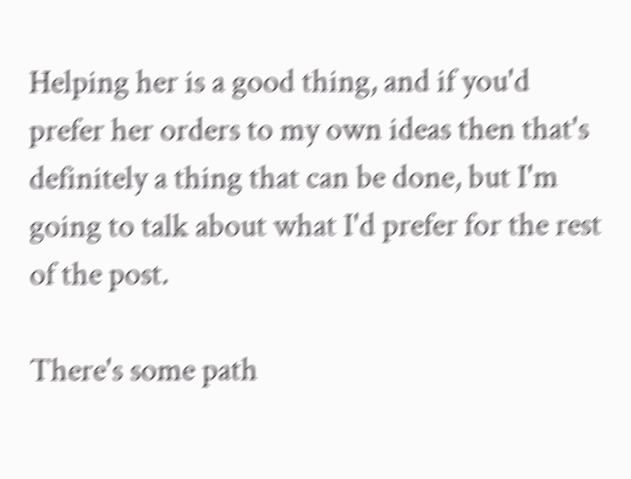Helping her is a good thing, and if you'd prefer her orders to my own ideas then that's definitely a thing that can be done, but I'm going to talk about what I'd prefer for the rest of the post.

There's some path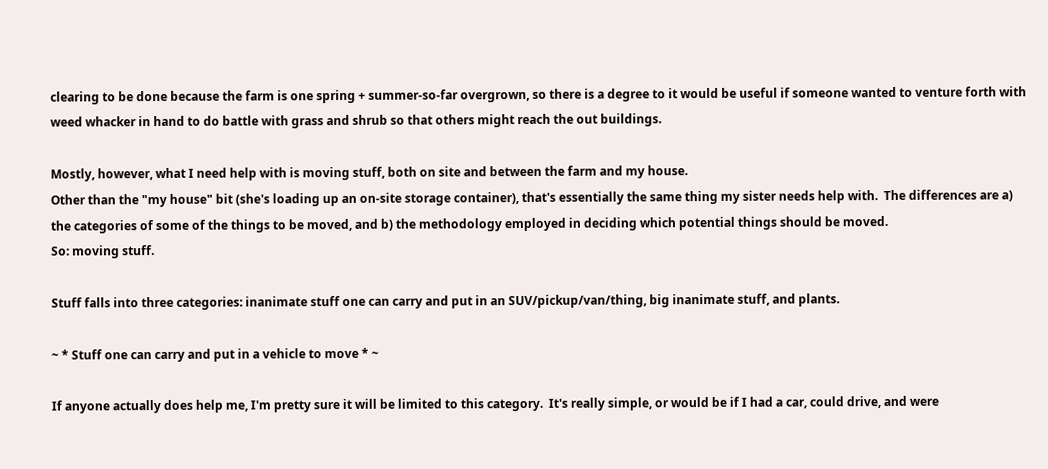clearing to be done because the farm is one spring + summer-so-far overgrown, so there is a degree to it would be useful if someone wanted to venture forth with weed whacker in hand to do battle with grass and shrub so that others might reach the out buildings.

Mostly, however, what I need help with is moving stuff, both on site and between the farm and my house.
Other than the "my house" bit (she's loading up an on-site storage container), that's essentially the same thing my sister needs help with.  The differences are a) the categories of some of the things to be moved, and b) the methodology employed in deciding which potential things should be moved.
So: moving stuff.

Stuff falls into three categories: inanimate stuff one can carry and put in an SUV/pickup/van/thing, big inanimate stuff, and plants.

~ * Stuff one can carry and put in a vehicle to move * ~

If anyone actually does help me, I'm pretty sure it will be limited to this category.  It's really simple, or would be if I had a car, could drive, and were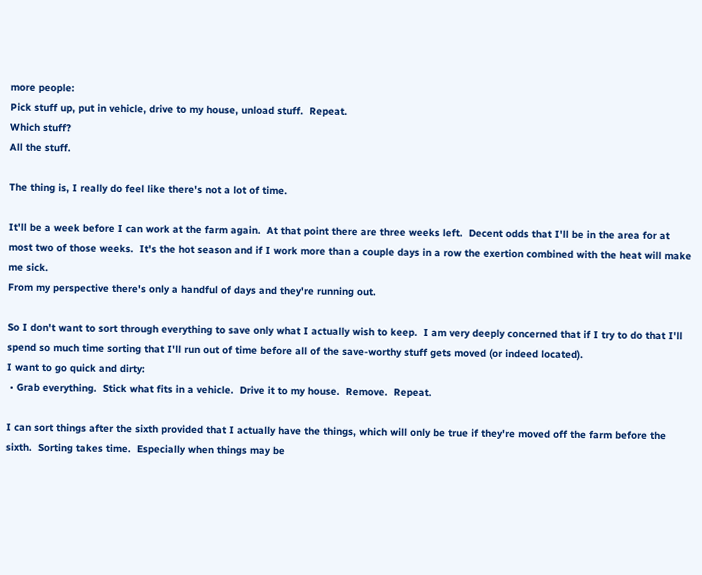more people:
Pick stuff up, put in vehicle, drive to my house, unload stuff.  Repeat.
Which stuff?
All the stuff.

The thing is, I really do feel like there's not a lot of time.

It'll be a week before I can work at the farm again.  At that point there are three weeks left.  Decent odds that I'll be in the area for at most two of those weeks.  It's the hot season and if I work more than a couple days in a row the exertion combined with the heat will make me sick.
From my perspective there's only a handful of days and they're running out.

So I don't want to sort through everything to save only what I actually wish to keep.  I am very deeply concerned that if I try to do that I'll spend so much time sorting that I'll run out of time before all of the save-worthy stuff gets moved (or indeed located).
I want to go quick and dirty:
 • Grab everything.  Stick what fits in a vehicle.  Drive it to my house.  Remove.  Repeat.

I can sort things after the sixth provided that I actually have the things, which will only be true if they're moved off the farm before the sixth.  Sorting takes time.  Especially when things may be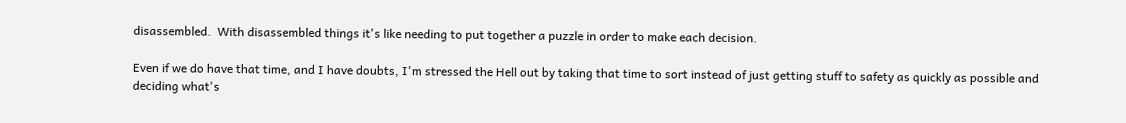disassembled.  With disassembled things it's like needing to put together a puzzle in order to make each decision.

Even if we do have that time, and I have doubts, I'm stressed the Hell out by taking that time to sort instead of just getting stuff to safety as quickly as possible and deciding what's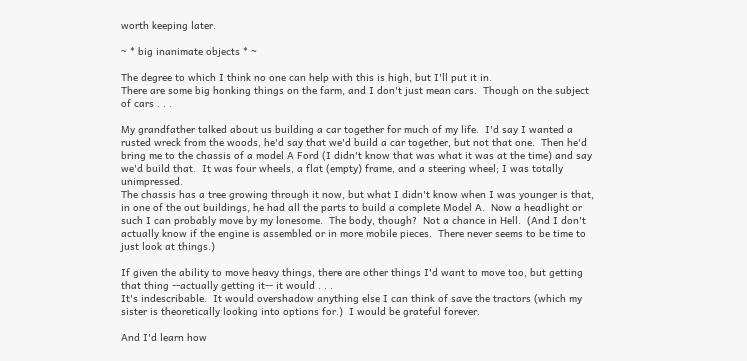worth keeping later.

~ * big inanimate objects * ~

The degree to which I think no one can help with this is high, but I'll put it in.
There are some big honking things on the farm, and I don't just mean cars.  Though on the subject of cars . . .

My grandfather talked about us building a car together for much of my life.  I'd say I wanted a rusted wreck from the woods, he'd say that we'd build a car together, but not that one.  Then he'd bring me to the chassis of a model A Ford (I didn't know that was what it was at the time) and say we'd build that.  It was four wheels, a flat (empty) frame, and a steering wheel; I was totally unimpressed.
The chassis has a tree growing through it now, but what I didn't know when I was younger is that, in one of the out buildings, he had all the parts to build a complete Model A.  Now a headlight or such I can probably move by my lonesome.  The body, though?  Not a chance in Hell.  (And I don't actually know if the engine is assembled or in more mobile pieces.  There never seems to be time to just look at things.)

If given the ability to move heavy things, there are other things I'd want to move too, but getting that thing --actually getting it-- it would . . .
It's indescribable.  It would overshadow anything else I can think of save the tractors (which my sister is theoretically looking into options for.)  I would be grateful forever.

And I'd learn how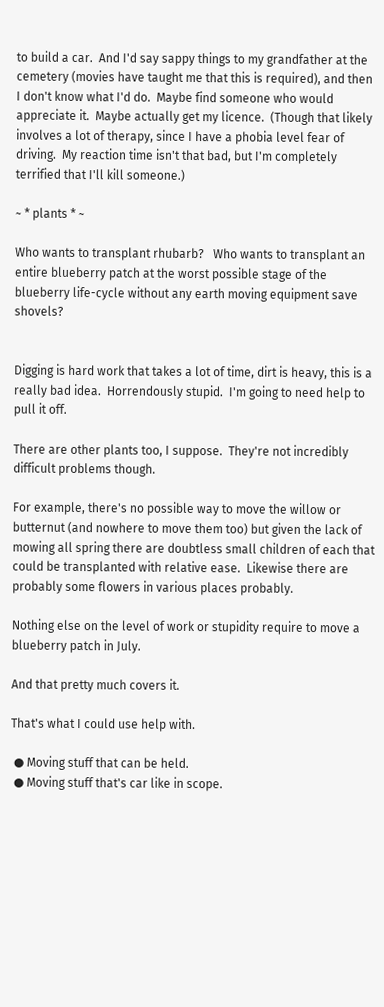to build a car.  And I'd say sappy things to my grandfather at the cemetery (movies have taught me that this is required), and then I don't know what I'd do.  Maybe find someone who would appreciate it.  Maybe actually get my licence.  (Though that likely involves a lot of therapy, since I have a phobia level fear of driving.  My reaction time isn't that bad, but I'm completely terrified that I'll kill someone.)

~ * plants * ~

Who wants to transplant rhubarb?   Who wants to transplant an entire blueberry patch at the worst possible stage of the blueberry life-cycle without any earth moving equipment save shovels?


Digging is hard work that takes a lot of time, dirt is heavy, this is a really bad idea.  Horrendously stupid.  I'm going to need help to pull it off.

There are other plants too, I suppose.  They're not incredibly difficult problems though.

For example, there's no possible way to move the willow or butternut (and nowhere to move them too) but given the lack of mowing all spring there are doubtless small children of each that could be transplanted with relative ease.  Likewise there are probably some flowers in various places probably.

Nothing else on the level of work or stupidity require to move a blueberry patch in July.

And that pretty much covers it.

That's what I could use help with.

 ● Moving stuff that can be held.
 ● Moving stuff that's car like in scope.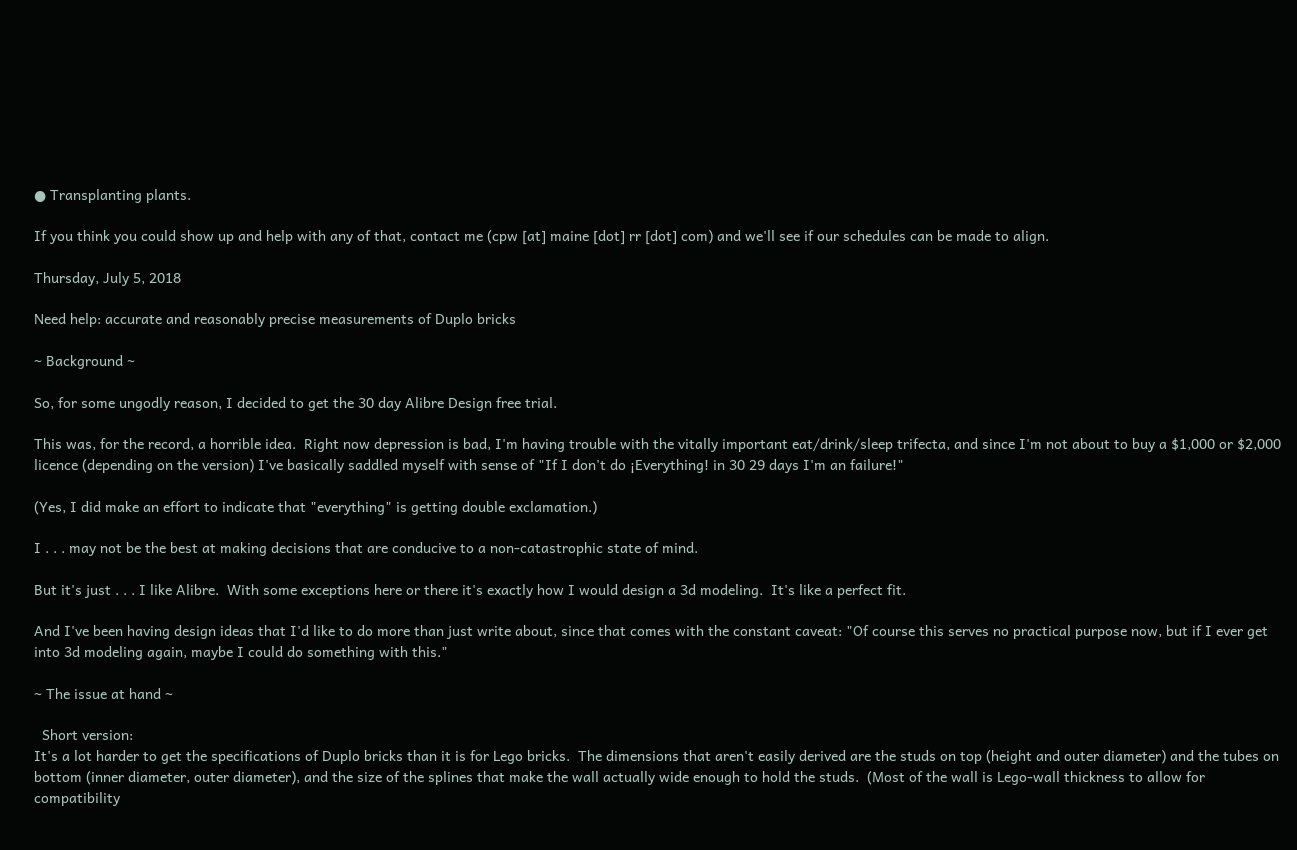● Transplanting plants.

If you think you could show up and help with any of that, contact me (cpw [at] maine [dot] rr [dot] com) and we'll see if our schedules can be made to align.

Thursday, July 5, 2018

Need help: accurate and reasonably precise measurements of Duplo bricks

~ Background ~

So, for some ungodly reason, I decided to get the 30 day Alibre Design free trial.

This was, for the record, a horrible idea.  Right now depression is bad, I'm having trouble with the vitally important eat/drink/sleep trifecta, and since I'm not about to buy a $1,000 or $2,000 licence (depending on the version) I've basically saddled myself with sense of "If I don't do ¡Everything! in 30 29 days I'm an failure!"

(Yes, I did make an effort to indicate that "everything" is getting double exclamation.)

I . . . may not be the best at making decisions that are conducive to a non-catastrophic state of mind.

But it's just . . . I like Alibre.  With some exceptions here or there it's exactly how I would design a 3d modeling.  It's like a perfect fit.

And I've been having design ideas that I'd like to do more than just write about, since that comes with the constant caveat: "Of course this serves no practical purpose now, but if I ever get into 3d modeling again, maybe I could do something with this."

~ The issue at hand ~

  Short version:
It's a lot harder to get the specifications of Duplo bricks than it is for Lego bricks.  The dimensions that aren't easily derived are the studs on top (height and outer diameter) and the tubes on bottom (inner diameter, outer diameter), and the size of the splines that make the wall actually wide enough to hold the studs.  (Most of the wall is Lego-wall thickness to allow for compatibility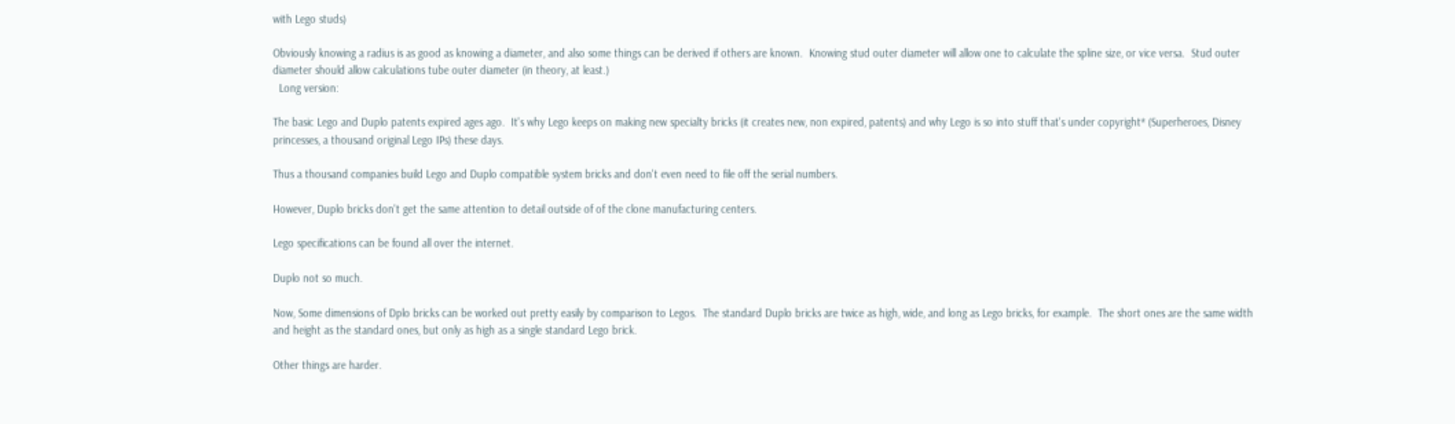with Lego studs)

Obviously knowing a radius is as good as knowing a diameter, and also some things can be derived if others are known.  Knowing stud outer diameter will allow one to calculate the spline size, or vice versa.  Stud outer diameter should allow calculations tube outer diameter (in theory, at least.)
  Long version:

The basic Lego and Duplo patents expired ages ago.  It's why Lego keeps on making new specialty bricks (it creates new, non expired, patents) and why Lego is so into stuff that's under copyright* (Superheroes, Disney princesses, a thousand original Lego IPs) these days.

Thus a thousand companies build Lego and Duplo compatible system bricks and don't even need to file off the serial numbers.

However, Duplo bricks don't get the same attention to detail outside of of the clone manufacturing centers.

Lego specifications can be found all over the internet.

Duplo not so much.

Now, Some dimensions of Dplo bricks can be worked out pretty easily by comparison to Legos.  The standard Duplo bricks are twice as high, wide, and long as Lego bricks, for example.  The short ones are the same width and height as the standard ones, but only as high as a single standard Lego brick.

Other things are harder.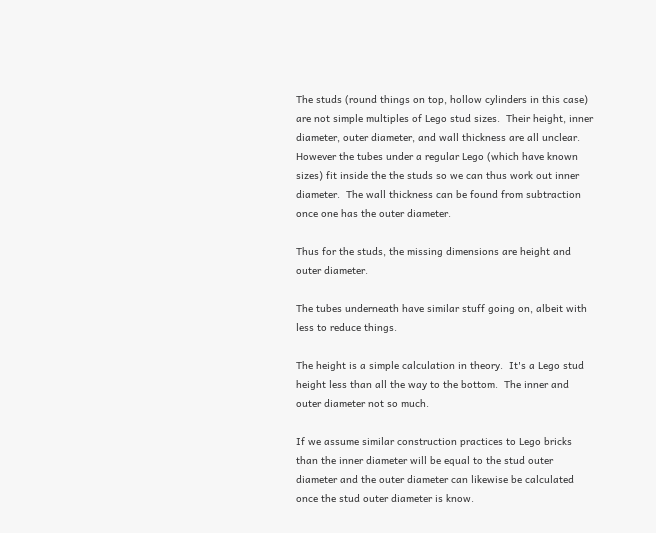The studs (round things on top, hollow cylinders in this case) are not simple multiples of Lego stud sizes.  Their height, inner diameter, outer diameter, and wall thickness are all unclear.  However the tubes under a regular Lego (which have known sizes) fit inside the the studs so we can thus work out inner diameter.  The wall thickness can be found from subtraction once one has the outer diameter.

Thus for the studs, the missing dimensions are height and outer diameter.

The tubes underneath have similar stuff going on, albeit with less to reduce things.

The height is a simple calculation in theory.  It's a Lego stud height less than all the way to the bottom.  The inner and outer diameter not so much.

If we assume similar construction practices to Lego bricks than the inner diameter will be equal to the stud outer diameter and the outer diameter can likewise be calculated once the stud outer diameter is know.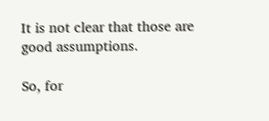It is not clear that those are good assumptions.

So, for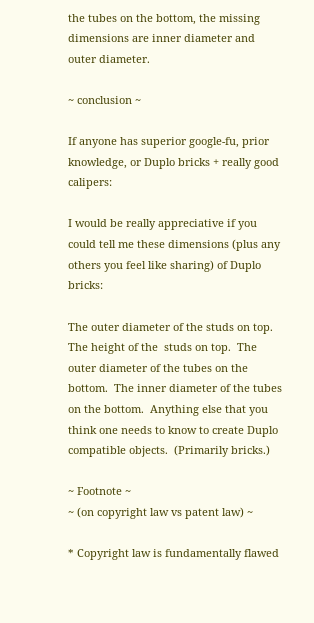the tubes on the bottom, the missing dimensions are inner diameter and outer diameter.

~ conclusion ~

If anyone has superior google-fu, prior knowledge, or Duplo bricks + really good calipers:

I would be really appreciative if you could tell me these dimensions (plus any others you feel like sharing) of Duplo bricks:

The outer diameter of the studs on top.  The height of the  studs on top.  The outer diameter of the tubes on the bottom.  The inner diameter of the tubes on the bottom.  Anything else that you think one needs to know to create Duplo compatible objects.  (Primarily bricks.)

~ Footnote ~
~ (on copyright law vs patent law) ~

* Copyright law is fundamentally flawed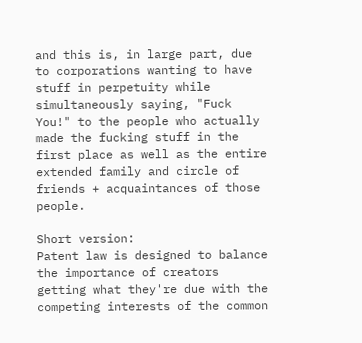and this is, in large part, due to corporations wanting to have stuff in perpetuity while simultaneously saying, "Fuck You!" to the people who actually made the fucking stuff in the first place as well as the entire extended family and circle of friends + acquaintances of those people.

Short version:
Patent law is designed to balance the importance of creators getting what they're due with the competing interests of the common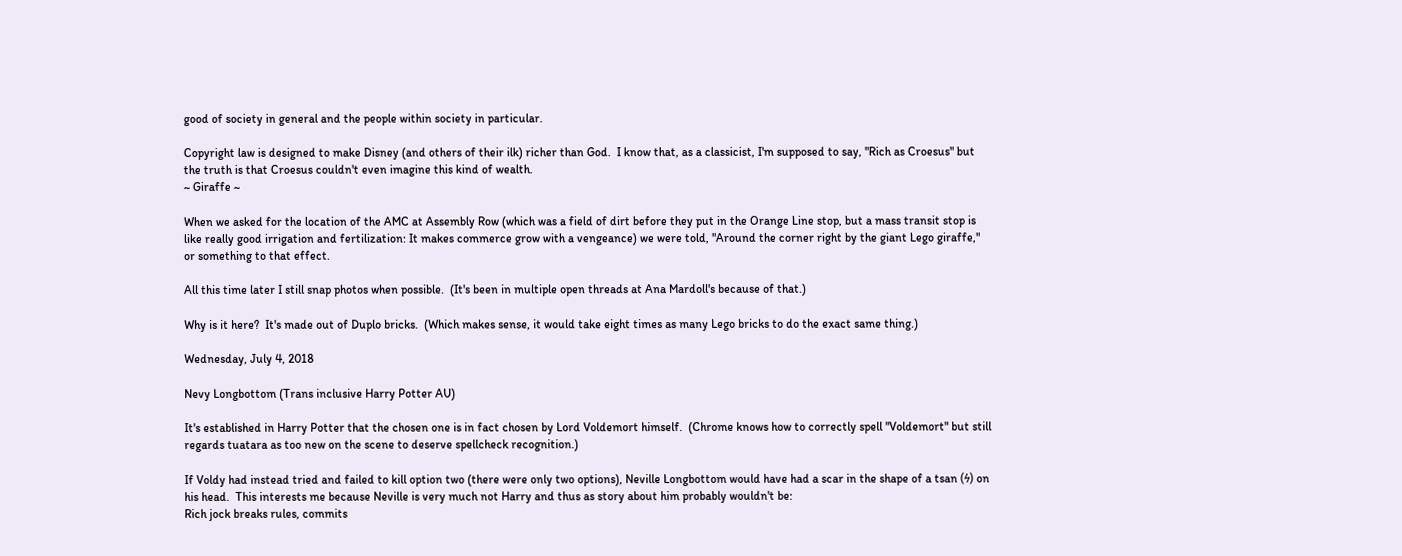good of society in general and the people within society in particular.

Copyright law is designed to make Disney (and others of their ilk) richer than God.  I know that, as a classicist, I'm supposed to say, "Rich as Croesus" but the truth is that Croesus couldn't even imagine this kind of wealth.
~ Giraffe ~

When we asked for the location of the AMC at Assembly Row (which was a field of dirt before they put in the Orange Line stop, but a mass transit stop is like really good irrigation and fertilization: It makes commerce grow with a vengeance) we were told, "Around the corner right by the giant Lego giraffe," or something to that effect.

All this time later I still snap photos when possible.  (It's been in multiple open threads at Ana Mardoll's because of that.)

Why is it here?  It's made out of Duplo bricks.  (Which makes sense, it would take eight times as many Lego bricks to do the exact same thing.)

Wednesday, July 4, 2018

Nevy Longbottom (Trans inclusive Harry Potter AU)

It's established in Harry Potter that the chosen one is in fact chosen by Lord Voldemort himself.  (Chrome knows how to correctly spell "Voldemort" but still regards tuatara as too new on the scene to deserve spellcheck recognition.)

If Voldy had instead tried and failed to kill option two (there were only two options), Neville Longbottom would have had a scar in the shape of a tsan (ϟ) on his head.  This interests me because Neville is very much not Harry and thus as story about him probably wouldn't be:
Rich jock breaks rules, commits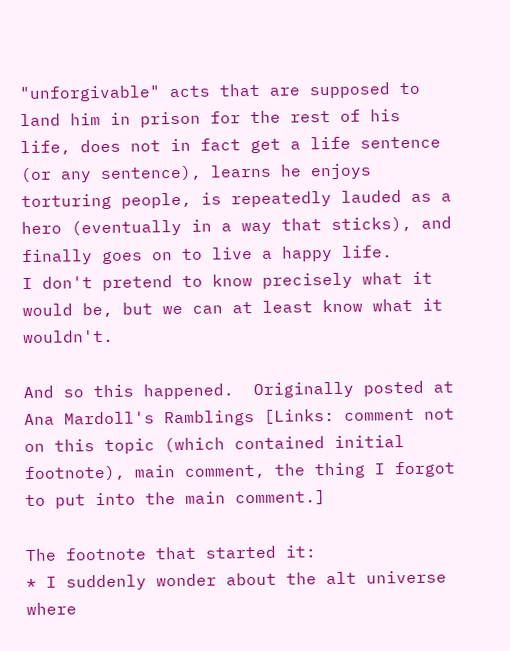"unforgivable" acts that are supposed to land him in prison for the rest of his life, does not in fact get a life sentence (or any sentence), learns he enjoys torturing people, is repeatedly lauded as a hero (eventually in a way that sticks), and finally goes on to live a happy life.
I don't pretend to know precisely what it would be, but we can at least know what it wouldn't.

And so this happened.  Originally posted at Ana Mardoll's Ramblings [Links: comment not on this topic (which contained initial footnote), main comment, the thing I forgot to put into the main comment.]

The footnote that started it:
* I suddenly wonder about the alt universe where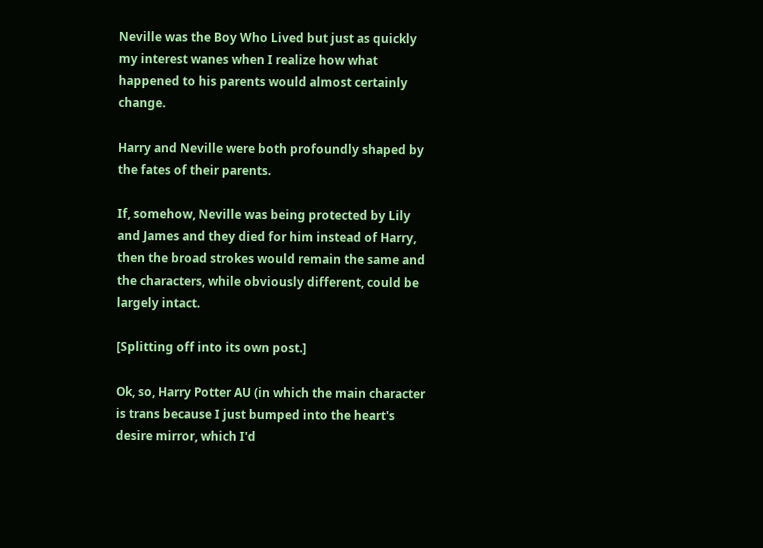Neville was the Boy Who Lived but just as quickly my interest wanes when I realize how what happened to his parents would almost certainly change.

Harry and Neville were both profoundly shaped by the fates of their parents.

If, somehow, Neville was being protected by Lily and James and they died for him instead of Harry, then the broad strokes would remain the same and the characters, while obviously different, could be largely intact.

[Splitting off into its own post.]

Ok, so, Harry Potter AU (in which the main character is trans because I just bumped into the heart's desire mirror, which I'd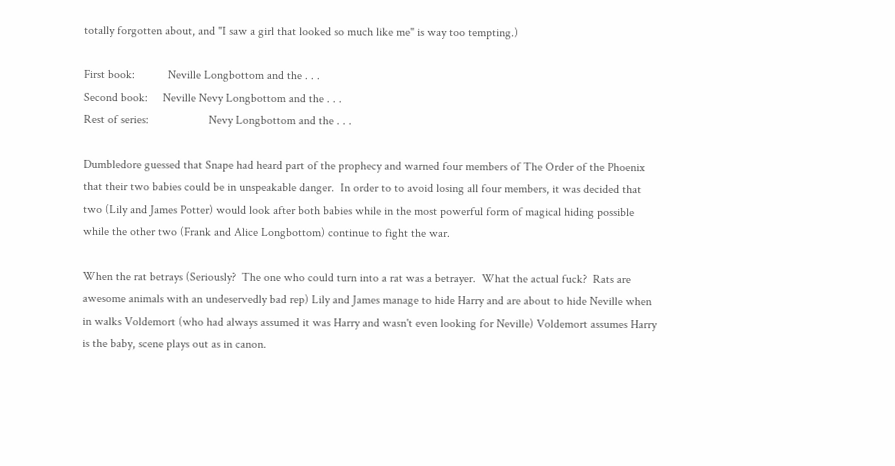totally forgotten about, and "I saw a girl that looked so much like me" is way too tempting.)

First book:           Neville Longbottom and the . . .
Second book:     Neville Nevy Longbottom and the . . .
Rest of series:                    Nevy Longbottom and the . . .

Dumbledore guessed that Snape had heard part of the prophecy and warned four members of The Order of the Phoenix that their two babies could be in unspeakable danger.  In order to to avoid losing all four members, it was decided that two (Lily and James Potter) would look after both babies while in the most powerful form of magical hiding possible while the other two (Frank and Alice Longbottom) continue to fight the war.

When the rat betrays (Seriously?  The one who could turn into a rat was a betrayer.  What the actual fuck?  Rats are awesome animals with an undeservedly bad rep) Lily and James manage to hide Harry and are about to hide Neville when in walks Voldemort (who had always assumed it was Harry and wasn't even looking for Neville) Voldemort assumes Harry is the baby, scene plays out as in canon.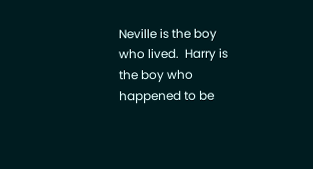Neville is the boy who lived.  Harry is the boy who happened to be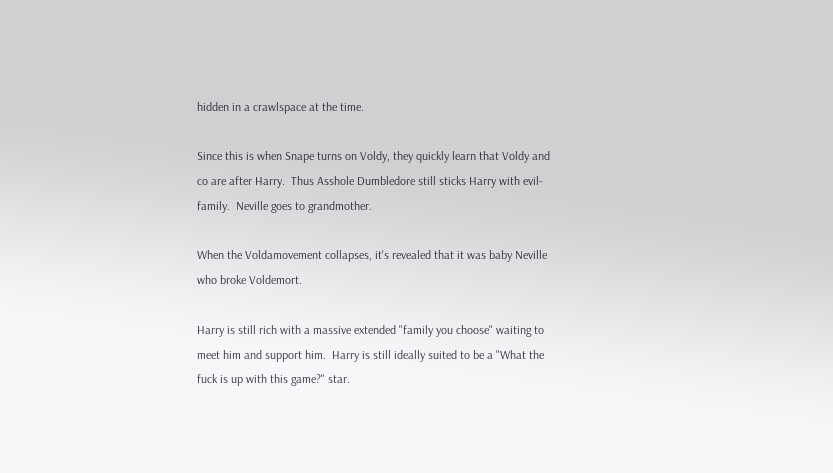hidden in a crawlspace at the time.

Since this is when Snape turns on Voldy, they quickly learn that Voldy and co are after Harry.  Thus Asshole Dumbledore still sticks Harry with evil-family.  Neville goes to grandmother.

When the Voldamovement collapses, it's revealed that it was baby Neville who broke Voldemort.

Harry is still rich with a massive extended "family you choose" waiting to meet him and support him.  Harry is still ideally suited to be a "What the fuck is up with this game?" star.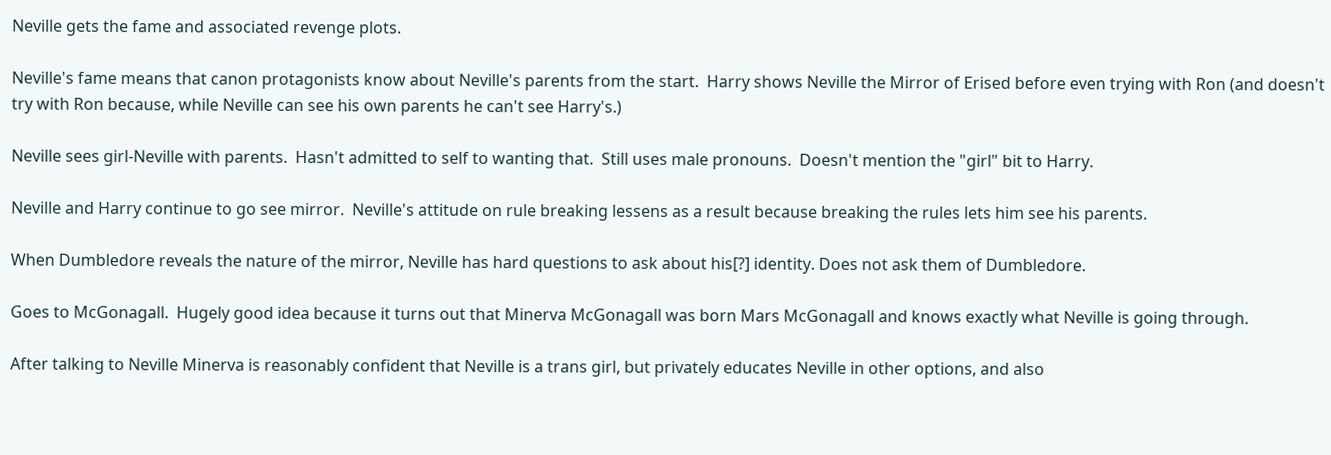Neville gets the fame and associated revenge plots.

Neville's fame means that canon protagonists know about Neville's parents from the start.  Harry shows Neville the Mirror of Erised before even trying with Ron (and doesn't try with Ron because, while Neville can see his own parents he can't see Harry's.)

Neville sees girl-Neville with parents.  Hasn't admitted to self to wanting that.  Still uses male pronouns.  Doesn't mention the "girl" bit to Harry.

Neville and Harry continue to go see mirror.  Neville's attitude on rule breaking lessens as a result because breaking the rules lets him see his parents.

When Dumbledore reveals the nature of the mirror, Neville has hard questions to ask about his[?] identity. Does not ask them of Dumbledore.

Goes to McGonagall.  Hugely good idea because it turns out that Minerva McGonagall was born Mars McGonagall and knows exactly what Neville is going through.

After talking to Neville Minerva is reasonably confident that Neville is a trans girl, but privately educates Neville in other options, and also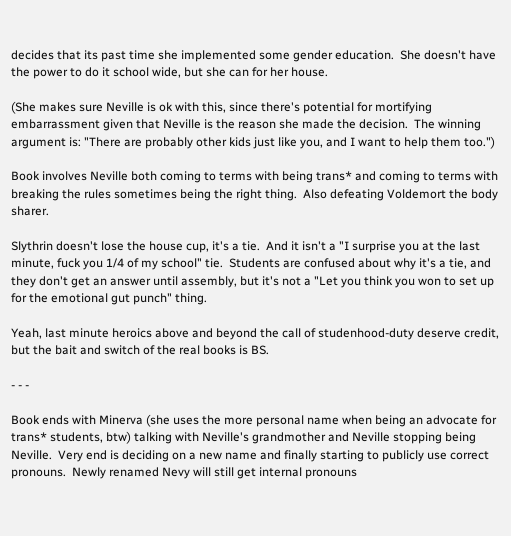decides that its past time she implemented some gender education.  She doesn't have the power to do it school wide, but she can for her house.

(She makes sure Neville is ok with this, since there's potential for mortifying embarrassment given that Neville is the reason she made the decision.  The winning argument is: "There are probably other kids just like you, and I want to help them too.")

Book involves Neville both coming to terms with being trans* and coming to terms with breaking the rules sometimes being the right thing.  Also defeating Voldemort the body sharer.

Slythrin doesn't lose the house cup, it's a tie.  And it isn't a "I surprise you at the last minute, fuck you 1/4 of my school" tie.  Students are confused about why it's a tie, and they don't get an answer until assembly, but it's not a "Let you think you won to set up for the emotional gut punch" thing.

Yeah, last minute heroics above and beyond the call of studenhood-duty deserve credit, but the bait and switch of the real books is BS.

- - -

Book ends with Minerva (she uses the more personal name when being an advocate for trans* students, btw) talking with Neville's grandmother and Neville stopping being Neville.  Very end is deciding on a new name and finally starting to publicly use correct pronouns.  Newly renamed Nevy will still get internal pronouns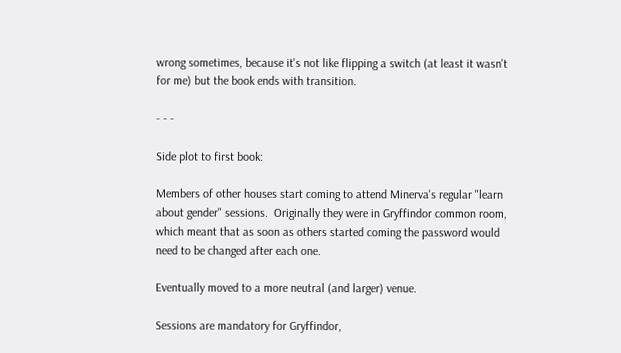wrong sometimes, because it's not like flipping a switch (at least it wasn't for me) but the book ends with transition.

- - -

Side plot to first book:

Members of other houses start coming to attend Minerva's regular "learn about gender" sessions.  Originally they were in Gryffindor common room, which meant that as soon as others started coming the password would need to be changed after each one.

Eventually moved to a more neutral (and larger) venue.

Sessions are mandatory for Gryffindor,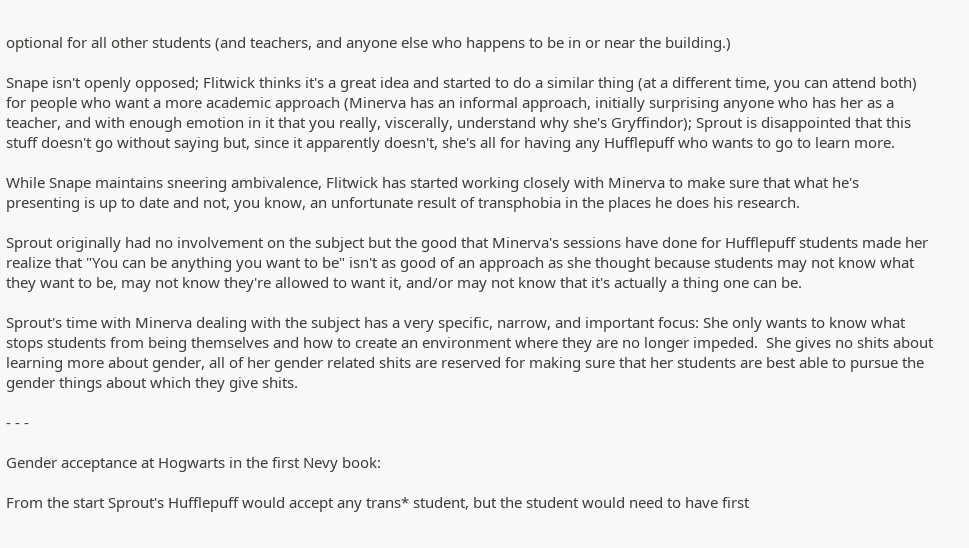optional for all other students (and teachers, and anyone else who happens to be in or near the building.)

Snape isn't openly opposed; Flitwick thinks it's a great idea and started to do a similar thing (at a different time, you can attend both) for people who want a more academic approach (Minerva has an informal approach, initially surprising anyone who has her as a teacher, and with enough emotion in it that you really, viscerally, understand why she's Gryffindor); Sprout is disappointed that this stuff doesn't go without saying but, since it apparently doesn't, she's all for having any Hufflepuff who wants to go to learn more.

While Snape maintains sneering ambivalence, Flitwick has started working closely with Minerva to make sure that what he's presenting is up to date and not, you know, an unfortunate result of transphobia in the places he does his research.

Sprout originally had no involvement on the subject but the good that Minerva's sessions have done for Hufflepuff students made her realize that "You can be anything you want to be" isn't as good of an approach as she thought because students may not know what they want to be, may not know they're allowed to want it, and/or may not know that it's actually a thing one can be.

Sprout's time with Minerva dealing with the subject has a very specific, narrow, and important focus: She only wants to know what stops students from being themselves and how to create an environment where they are no longer impeded.  She gives no shits about learning more about gender, all of her gender related shits are reserved for making sure that her students are best able to pursue the gender things about which they give shits.

- - -

Gender acceptance at Hogwarts in the first Nevy book:

From the start Sprout's Hufflepuff would accept any trans* student, but the student would need to have first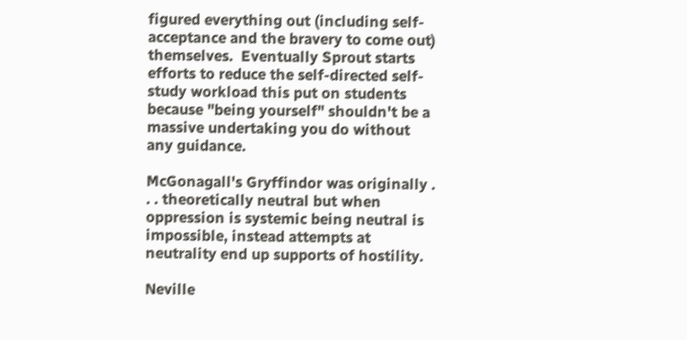figured everything out (including self-acceptance and the bravery to come out) themselves.  Eventually Sprout starts efforts to reduce the self-directed self-study workload this put on students because "being yourself" shouldn't be a massive undertaking you do without any guidance.

McGonagall's Gryffindor was originally . . . theoretically neutral but when oppression is systemic being neutral is impossible, instead attempts at neutrality end up supports of hostility.

Neville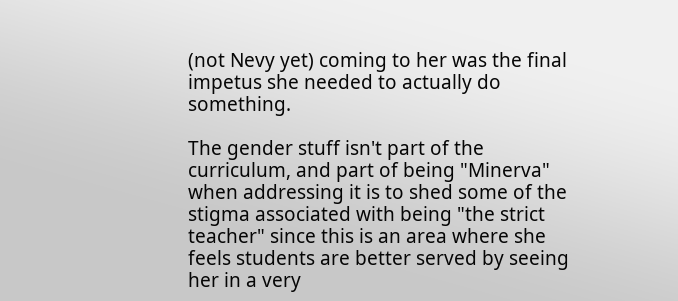(not Nevy yet) coming to her was the final impetus she needed to actually do something.

The gender stuff isn't part of the curriculum, and part of being "Minerva" when addressing it is to shed some of the stigma associated with being "the strict teacher" since this is an area where she feels students are better served by seeing her in a very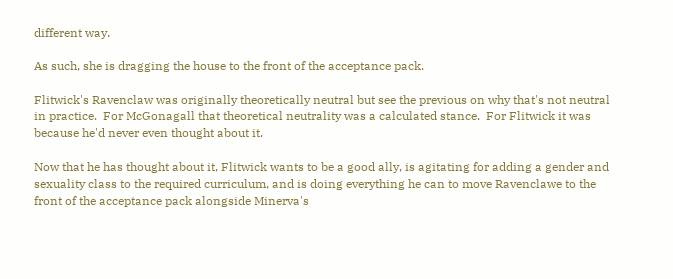different way.

As such, she is dragging the house to the front of the acceptance pack.

Flitwick's Ravenclaw was originally theoretically neutral but see the previous on why that's not neutral in practice.  For McGonagall that theoretical neutrality was a calculated stance.  For Flitwick it was because he'd never even thought about it.

Now that he has thought about it, Flitwick wants to be a good ally, is agitating for adding a gender and sexuality class to the required curriculum, and is doing everything he can to move Ravenclawe to the front of the acceptance pack alongside Minerva's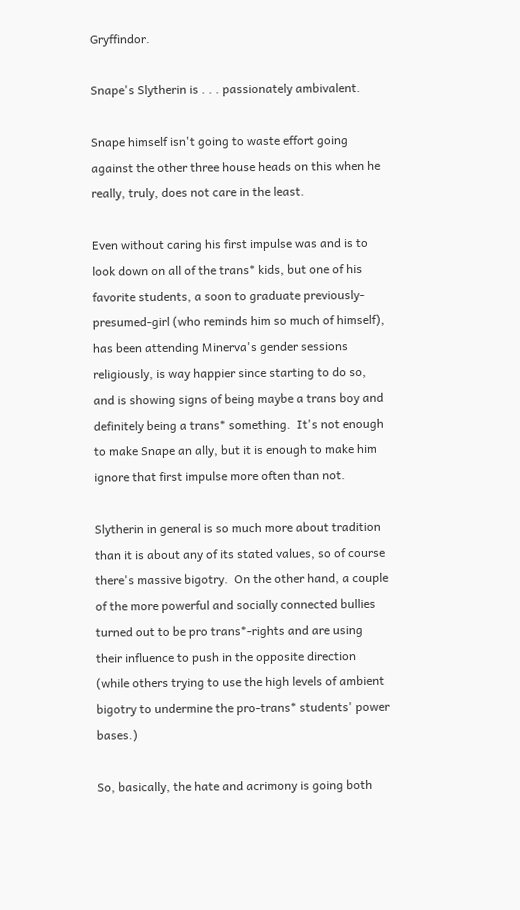Gryffindor.

Snape's Slytherin is . . . passionately ambivalent.

Snape himself isn't going to waste effort going against the other three house heads on this when he really, truly, does not care in the least.

Even without caring his first impulse was and is to look down on all of the trans* kids, but one of his favorite students, a soon to graduate previously-presumed-girl (who reminds him so much of himself), has been attending Minerva's gender sessions religiously, is way happier since starting to do so, and is showing signs of being maybe a trans boy and definitely being a trans* something.  It's not enough to make Snape an ally, but it is enough to make him ignore that first impulse more often than not.

Slytherin in general is so much more about tradition than it is about any of its stated values, so of course there's massive bigotry.  On the other hand, a couple of the more powerful and socially connected bullies turned out to be pro trans*-rights and are using their influence to push in the opposite direction (while others trying to use the high levels of ambient bigotry to undermine the pro-trans* students' power bases.)

So, basically, the hate and acrimony is going both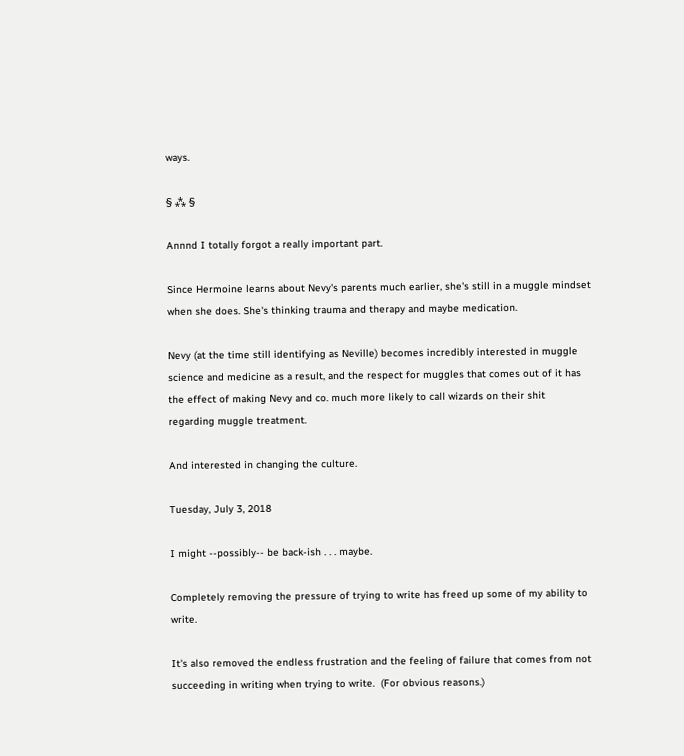ways.

§ ⁂ §

Annnd I totally forgot a really important part.

Since Hermoine learns about Nevy's parents much earlier, she's still in a muggle mindset when she does. She's thinking trauma and therapy and maybe medication.

Nevy (at the time still identifying as Neville) becomes incredibly interested in muggle science and medicine as a result, and the respect for muggles that comes out of it has the effect of making Nevy and co. much more likely to call wizards on their shit regarding muggle treatment.

And interested in changing the culture.

Tuesday, July 3, 2018

I might --possibly-- be back-ish . . . maybe.

Completely removing the pressure of trying to write has freed up some of my ability to write.

It's also removed the endless frustration and the feeling of failure that comes from not succeeding in writing when trying to write.  (For obvious reasons.)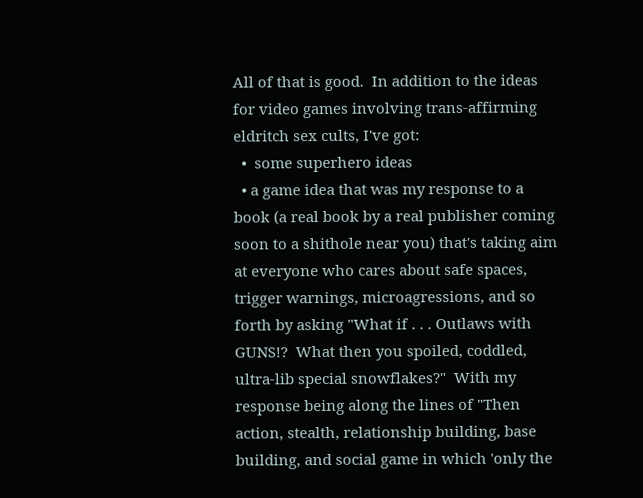All of that is good.  In addition to the ideas for video games involving trans-affirming eldritch sex cults, I've got:
  •  some superhero ideas
  • a game idea that was my response to a book (a real book by a real publisher coming soon to a shithole near you) that's taking aim at everyone who cares about safe spaces, trigger warnings, microagressions, and so forth by asking "What if . . . Outlaws with GUNS!?  What then you spoiled, coddled, ultra-lib special snowflakes?"  With my response being along the lines of "Then action, stealth, relationship building, base building, and social game in which 'only the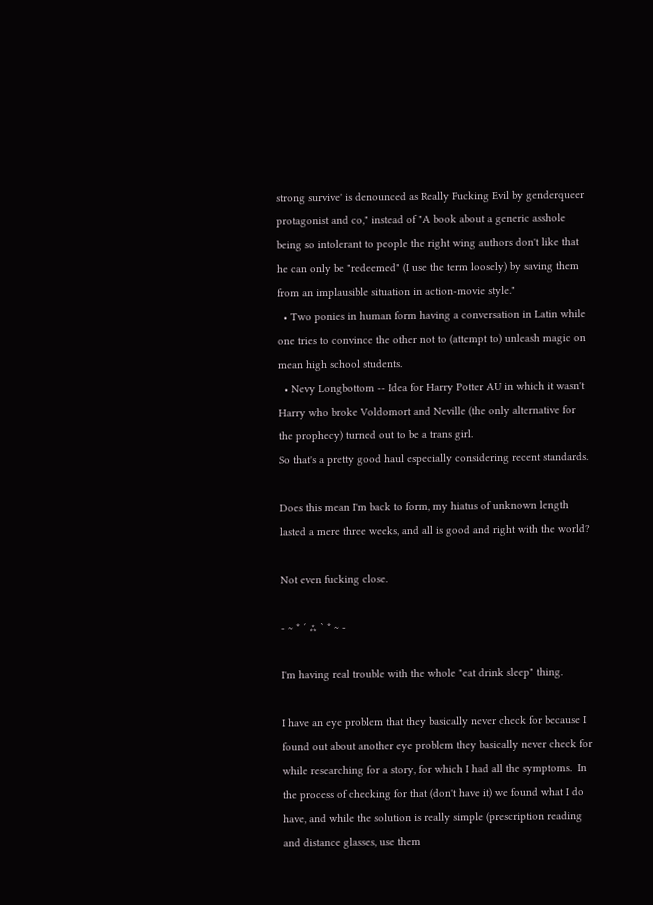strong survive' is denounced as Really Fucking Evil by genderqueer protagonist and co," instead of "A book about a generic asshole being so intolerant to people the right wing authors don't like that he can only be "redeemed" (I use the term loosely) by saving them from an implausible situation in action-movie style."
  • Two ponies in human form having a conversation in Latin while one tries to convince the other not to (attempt to) unleash magic on mean high school students.
  • Nevy Longbottom -- Idea for Harry Potter AU in which it wasn't Harry who broke Voldomort and Neville (the only alternative for the prophecy) turned out to be a trans girl.
So that's a pretty good haul especially considering recent standards.

Does this mean I'm back to form, my hiatus of unknown length lasted a mere three weeks, and all is good and right with the world?

Not even fucking close.

- ~ * ´ ⁂ ` * ~ -

I'm having real trouble with the whole "eat drink sleep" thing.

I have an eye problem that they basically never check for because I found out about another eye problem they basically never check for while researching for a story, for which I had all the symptoms.  In the process of checking for that (don't have it) we found what I do have, and while the solution is really simple (prescription reading and distance glasses, use them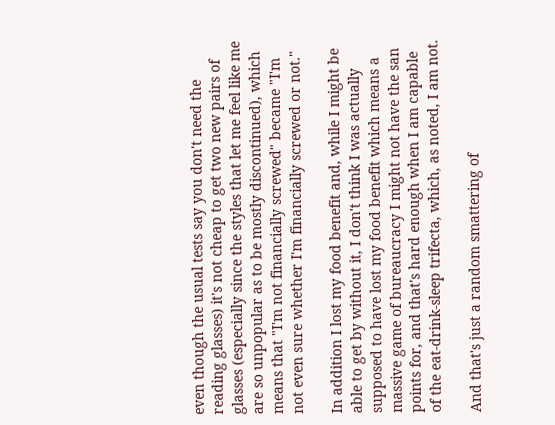even though the usual tests say you don't need the reading glasses) it's not cheap to get two new pairs of glasses (especially since the styles that let me feel like me are so unpopular as to be mostly discontinued), which means that "I'm not financially screwed" became "I'm not even sure whether I'm financially screwed or not."

In addition I lost my food benefit and, while I might be able to get by without it, I don't think I was actually supposed to have lost my food benefit which means a massive game of bureaucracy I might not have the san points for, and that's hard enough when I am capable of the eat-drink-sleep trifecta, which, as noted, I am not.

And that's just a random smattering of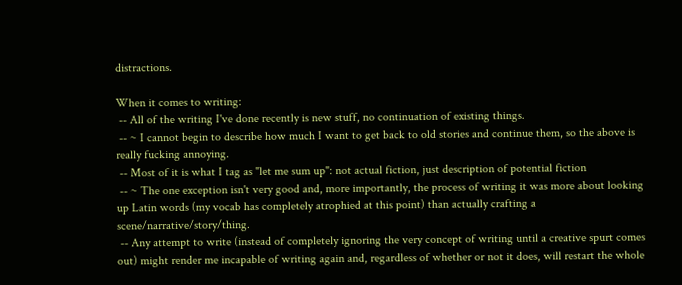distractions.

When it comes to writing:
 -- All of the writing I've done recently is new stuff, no continuation of existing things.
 -- ~ I cannot begin to describe how much I want to get back to old stories and continue them, so the above is really fucking annoying.
 -- Most of it is what I tag as "let me sum up": not actual fiction, just description of potential fiction
 -- ~ The one exception isn't very good and, more importantly, the process of writing it was more about looking up Latin words (my vocab has completely atrophied at this point) than actually crafting a scene/narrative/story/thing.
 -- Any attempt to write (instead of completely ignoring the very concept of writing until a creative spurt comes out) might render me incapable of writing again and, regardless of whether or not it does, will restart the whole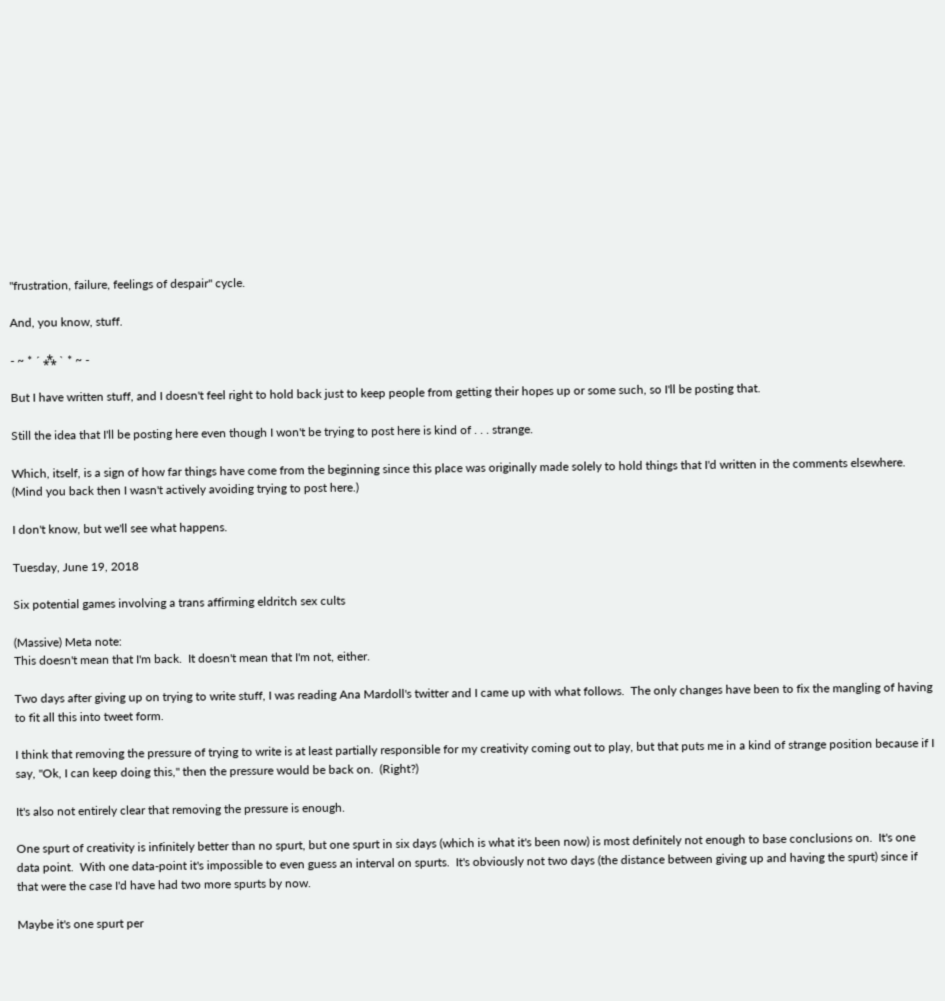"frustration, failure, feelings of despair" cycle.

And, you know, stuff.

- ~ * ´ ⁂ ` * ~ -

But I have written stuff, and I doesn't feel right to hold back just to keep people from getting their hopes up or some such, so I'll be posting that.

Still the idea that I'll be posting here even though I won't be trying to post here is kind of . . . strange.

Which, itself, is a sign of how far things have come from the beginning since this place was originally made solely to hold things that I'd written in the comments elsewhere.  (Mind you back then I wasn't actively avoiding trying to post here.)

I don't know, but we'll see what happens.

Tuesday, June 19, 2018

Six potential games involving a trans affirming eldritch sex cults

(Massive) Meta note:
This doesn't mean that I'm back.  It doesn't mean that I'm not, either.

Two days after giving up on trying to write stuff, I was reading Ana Mardoll's twitter and I came up with what follows.  The only changes have been to fix the mangling of having to fit all this into tweet form.

I think that removing the pressure of trying to write is at least partially responsible for my creativity coming out to play, but that puts me in a kind of strange position because if I say, "Ok, I can keep doing this," then the pressure would be back on.  (Right?)

It's also not entirely clear that removing the pressure is enough.

One spurt of creativity is infinitely better than no spurt, but one spurt in six days (which is what it's been now) is most definitely not enough to base conclusions on.  It's one data point.  With one data-point it's impossible to even guess an interval on spurts.  It's obviously not two days (the distance between giving up and having the spurt) since if that were the case I'd have had two more spurts by now.

Maybe it's one spurt per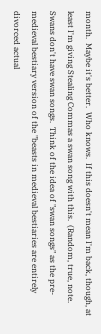month.  Maybe it's better.  Who knows.  If this doesn't mean I'm back, though, at least I'm giving Stealing Commas a swan song with this.  (Random, true, note.  Swans don't have swan songs.  Think of the idea of "swan songs" as the pre-medieval bestiary version of the "beasts in medieval bestiaries are entirely divorced actual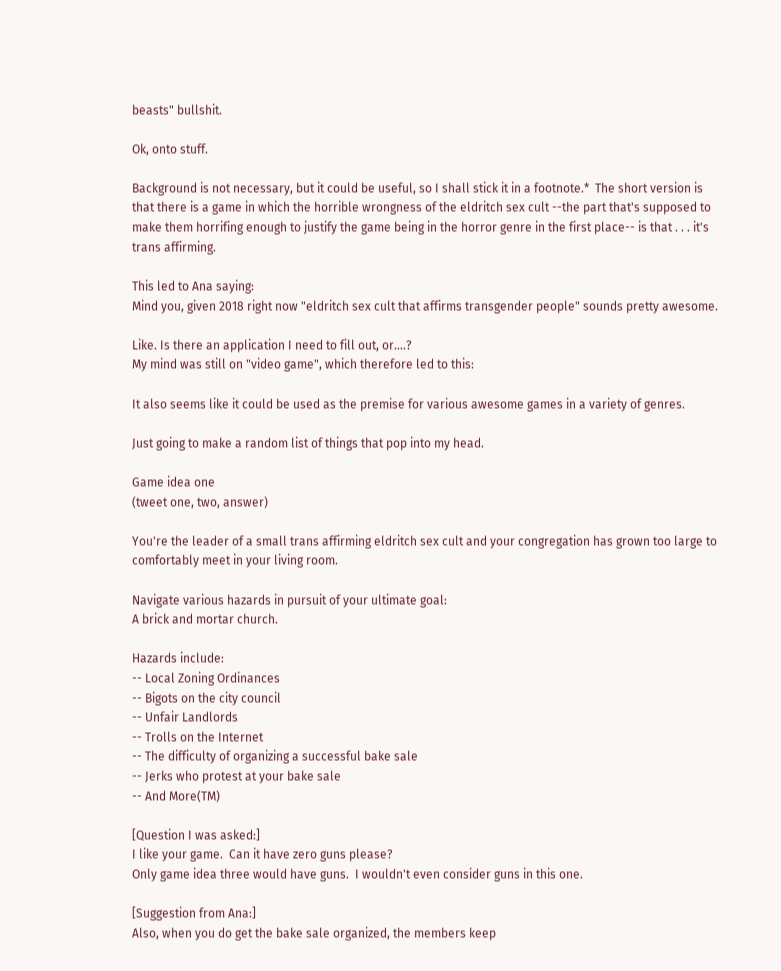beasts" bullshit.

Ok, onto stuff.

Background is not necessary, but it could be useful, so I shall stick it in a footnote.*  The short version is that there is a game in which the horrible wrongness of the eldritch sex cult --the part that's supposed to make them horrifing enough to justify the game being in the horror genre in the first place-- is that . . . it's trans affirming.

This led to Ana saying:
Mind you, given 2018 right now "eldritch sex cult that affirms transgender people" sounds pretty awesome.

Like. Is there an application I need to fill out, or....?
My mind was still on "video game", which therefore led to this:

It also seems like it could be used as the premise for various awesome games in a variety of genres.

Just going to make a random list of things that pop into my head.

Game idea one
(tweet one, two, answer)

You're the leader of a small trans affirming eldritch sex cult and your congregation has grown too large to comfortably meet in your living room.

Navigate various hazards in pursuit of your ultimate goal:
A brick and mortar church.

Hazards include:
-- Local Zoning Ordinances
-- Bigots on the city council
-- Unfair Landlords
-- Trolls on the Internet
-- The difficulty of organizing a successful bake sale
-- Jerks who protest at your bake sale
-- And More(TM)

[Question I was asked:]
I like your game.  Can it have zero guns please?
Only game idea three would have guns.  I wouldn't even consider guns in this one.

[Suggestion from Ana:]
Also, when you do get the bake sale organized, the members keep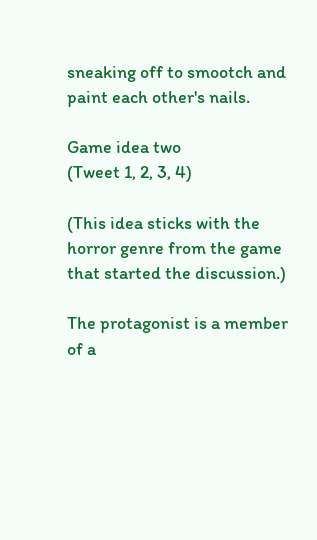sneaking off to smootch and paint each other's nails.

Game idea two
(Tweet 1, 2, 3, 4)

(This idea sticks with the horror genre from the game that started the discussion.)

The protagonist is a member of a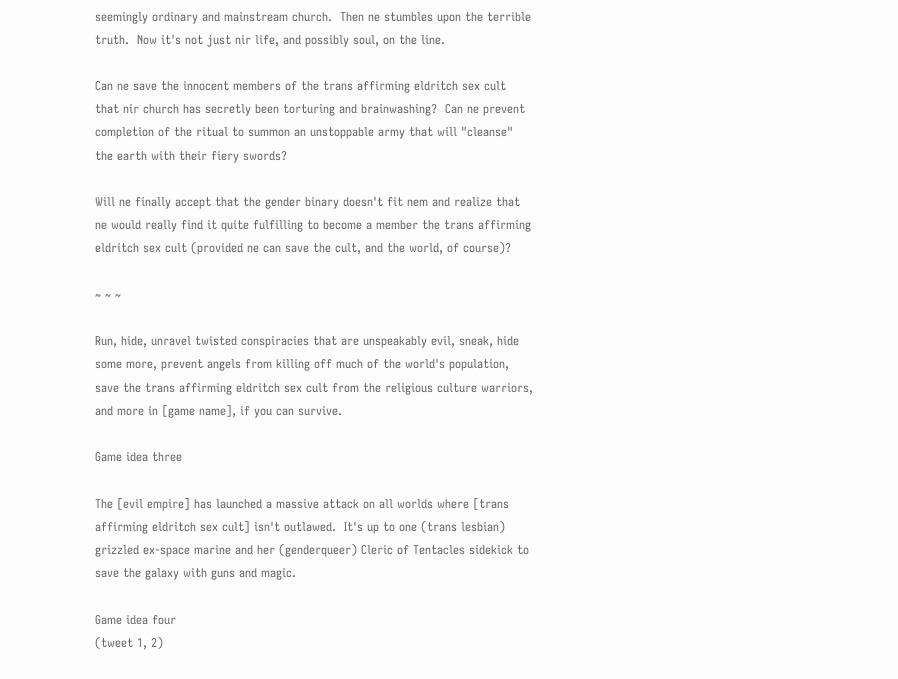seemingly ordinary and mainstream church.  Then ne stumbles upon the terrible truth.  Now it's not just nir life, and possibly soul, on the line.

Can ne save the innocent members of the trans affirming eldritch sex cult that nir church has secretly been torturing and brainwashing?  Can ne prevent completion of the ritual to summon an unstoppable army that will "cleanse" the earth with their fiery swords?

Will ne finally accept that the gender binary doesn't fit nem and realize that ne would really find it quite fulfilling to become a member the trans affirming eldritch sex cult (provided ne can save the cult, and the world, of course)?

~ ~ ~

Run, hide, unravel twisted conspiracies that are unspeakably evil, sneak, hide some more, prevent angels from killing off much of the world's population, save the trans affirming eldritch sex cult from the religious culture warriors, and more in [game name], if you can survive.

Game idea three

The [evil empire] has launched a massive attack on all worlds where [trans affirming eldritch sex cult] isn't outlawed.  It's up to one (trans lesbian) grizzled ex-space marine and her (genderqueer) Cleric of Tentacles sidekick to save the galaxy with guns and magic.

Game idea four
(tweet 1, 2)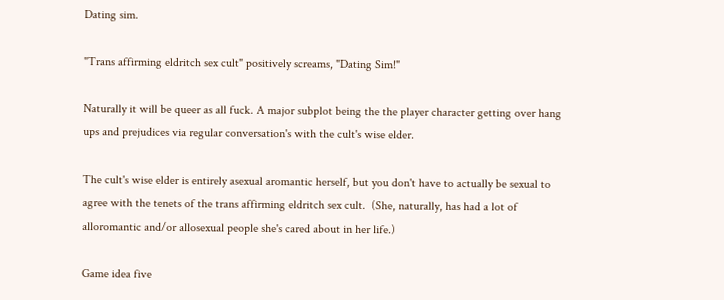Dating sim.

"Trans affirming eldritch sex cult" positively screams, "Dating Sim!"

Naturally it will be queer as all fuck. A major subplot being the the player character getting over hang ups and prejudices via regular conversation's with the cult's wise elder.

The cult's wise elder is entirely asexual aromantic herself, but you don't have to actually be sexual to agree with the tenets of the trans affirming eldritch sex cult.  (She, naturally, has had a lot of alloromantic and/or allosexual people she's cared about in her life.)

Game idea five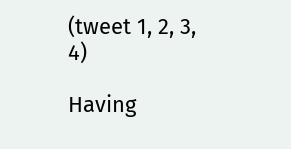(tweet 1, 2, 3, 4)

Having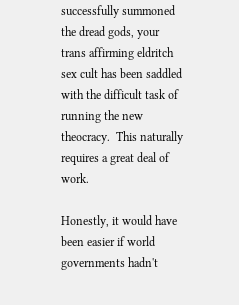successfully summoned the dread gods, your trans affirming eldritch sex cult has been saddled with the difficult task of running the new theocracy.  This naturally requires a great deal of work.

Honestly, it would have been easier if world governments hadn't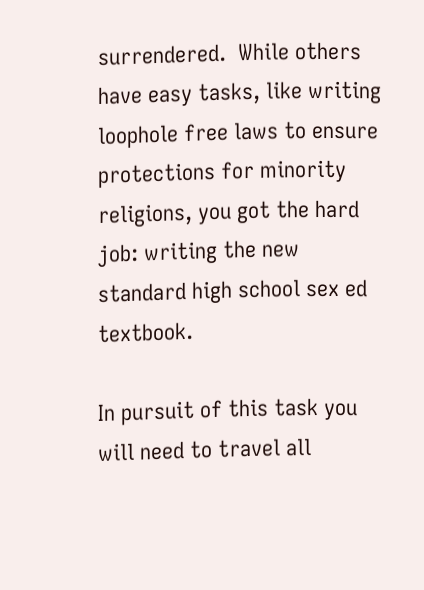surrendered.  While others have easy tasks, like writing loophole free laws to ensure protections for minority religions, you got the hard job: writing the new standard high school sex ed textbook.

In pursuit of this task you will need to travel all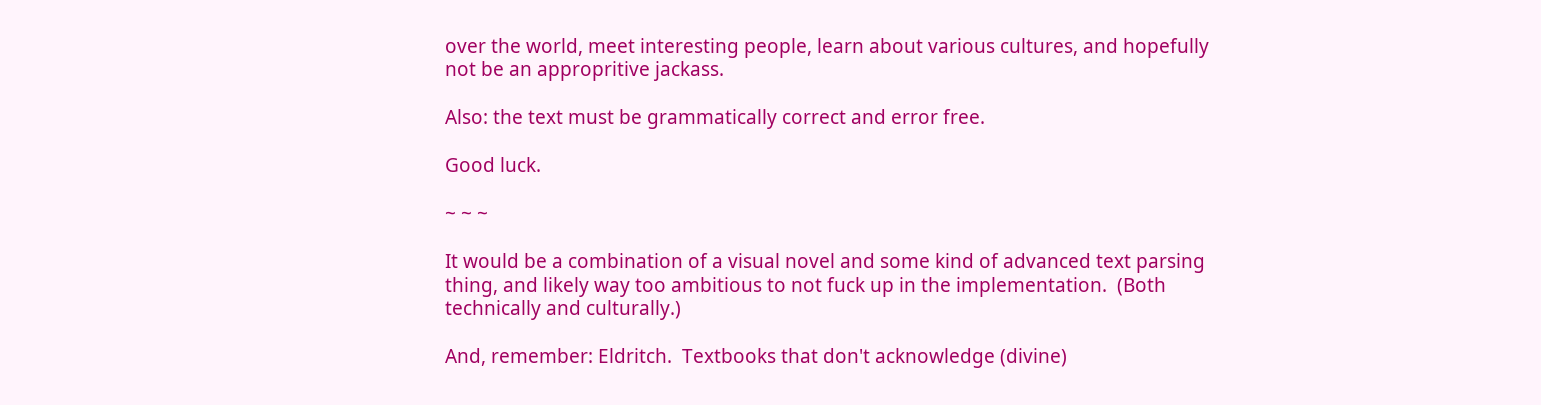over the world, meet interesting people, learn about various cultures, and hopefully not be an appropritive jackass.

Also: the text must be grammatically correct and error free.

Good luck.

~ ~ ~

It would be a combination of a visual novel and some kind of advanced text parsing thing, and likely way too ambitious to not fuck up in the implementation.  (Both technically and culturally.)

And, remember: Eldritch.  Textbooks that don't acknowledge (divine)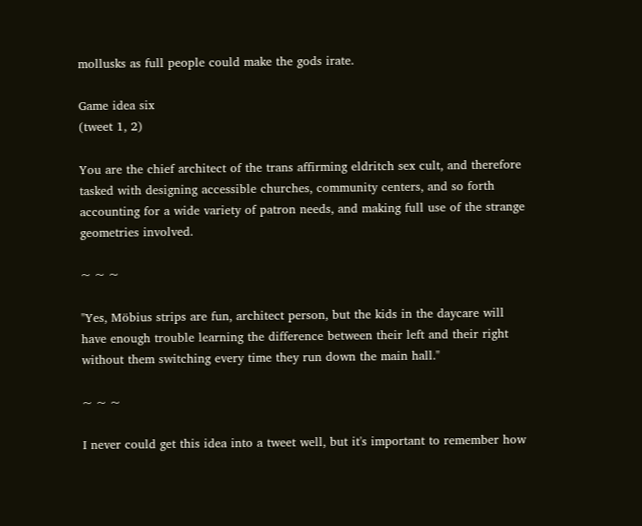mollusks as full people could make the gods irate.

Game idea six
(tweet 1, 2)

You are the chief architect of the trans affirming eldritch sex cult, and therefore tasked with designing accessible churches, community centers, and so forth accounting for a wide variety of patron needs, and making full use of the strange geometries involved.

~ ~ ~

"Yes, Möbius strips are fun, architect person, but the kids in the daycare will have enough trouble learning the difference between their left and their right without them switching every time they run down the main hall."

~ ~ ~

I never could get this idea into a tweet well, but it's important to remember how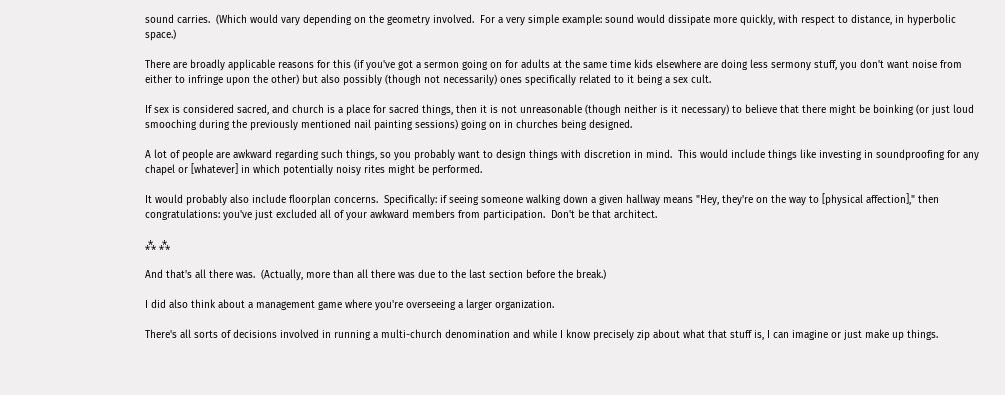sound carries.  (Which would vary depending on the geometry involved.  For a very simple example: sound would dissipate more quickly, with respect to distance, in hyperbolic space.)

There are broadly applicable reasons for this (if you've got a sermon going on for adults at the same time kids elsewhere are doing less sermony stuff, you don't want noise from either to infringe upon the other) but also possibly (though not necessarily) ones specifically related to it being a sex cult.

If sex is considered sacred, and church is a place for sacred things, then it is not unreasonable (though neither is it necessary) to believe that there might be boinking (or just loud smooching during the previously mentioned nail painting sessions) going on in churches being designed.

A lot of people are awkward regarding such things, so you probably want to design things with discretion in mind.  This would include things like investing in soundproofing for any chapel or [whatever] in which potentially noisy rites might be performed.

It would probably also include floorplan concerns.  Specifically: if seeing someone walking down a given hallway means "Hey, they're on the way to [physical affection]," then congratulations: you've just excluded all of your awkward members from participation.  Don't be that architect.

⁂ ⁂

And that's all there was.  (Actually, more than all there was due to the last section before the break.)

I did also think about a management game where you're overseeing a larger organization.

There's all sorts of decisions involved in running a multi-church denomination and while I know precisely zip about what that stuff is, I can imagine or just make up things.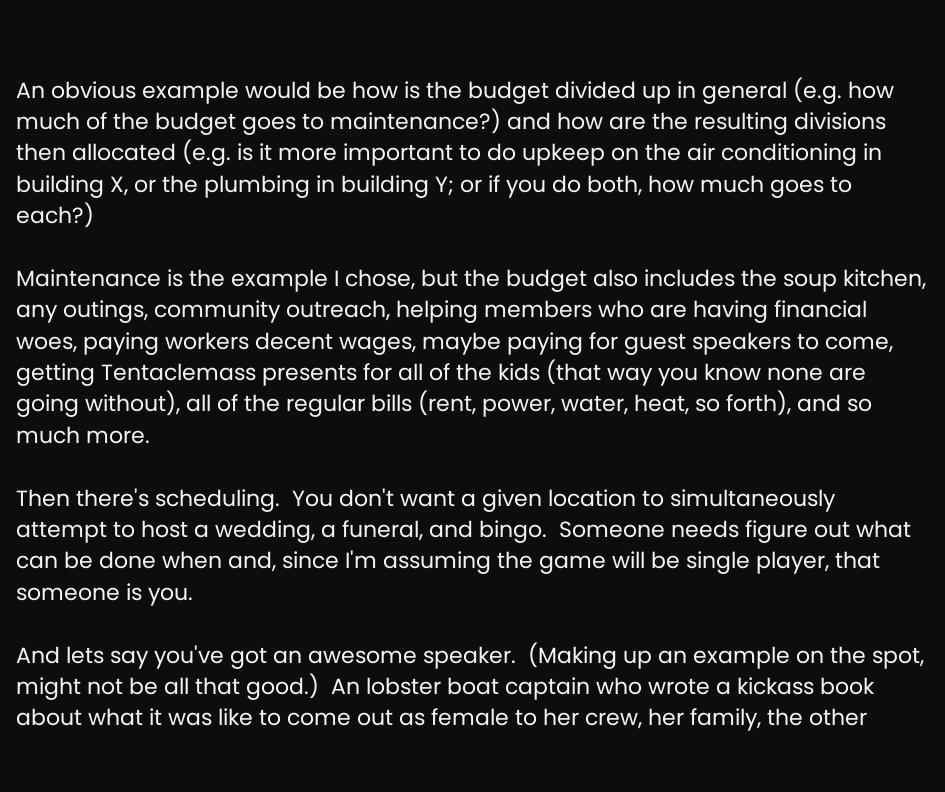An obvious example would be how is the budget divided up in general (e.g. how much of the budget goes to maintenance?) and how are the resulting divisions then allocated (e.g. is it more important to do upkeep on the air conditioning in building X, or the plumbing in building Y; or if you do both, how much goes to each?)

Maintenance is the example I chose, but the budget also includes the soup kitchen, any outings, community outreach, helping members who are having financial woes, paying workers decent wages, maybe paying for guest speakers to come, getting Tentaclemass presents for all of the kids (that way you know none are going without), all of the regular bills (rent, power, water, heat, so forth), and so much more.

Then there's scheduling.  You don't want a given location to simultaneously attempt to host a wedding, a funeral, and bingo.  Someone needs figure out what can be done when and, since I'm assuming the game will be single player, that someone is you.

And lets say you've got an awesome speaker.  (Making up an example on the spot, might not be all that good.)  An lobster boat captain who wrote a kickass book about what it was like to come out as female to her crew, her family, the other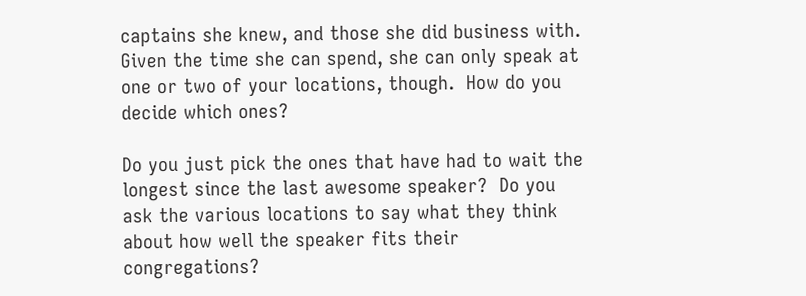captains she knew, and those she did business with.  Given the time she can spend, she can only speak at one or two of your locations, though.  How do you decide which ones?

Do you just pick the ones that have had to wait the longest since the last awesome speaker?  Do you ask the various locations to say what they think about how well the speaker fits their congregations?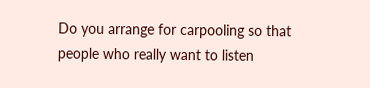Do you arrange for carpooling so that people who really want to listen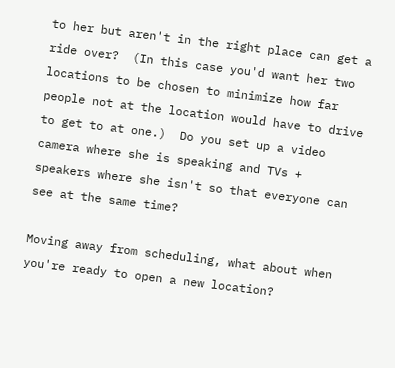to her but aren't in the right place can get a ride over?  (In this case you'd want her two locations to be chosen to minimize how far people not at the location would have to drive to get to at one.)  Do you set up a video camera where she is speaking and TVs + speakers where she isn't so that everyone can see at the same time?

Moving away from scheduling, what about when you're ready to open a new location?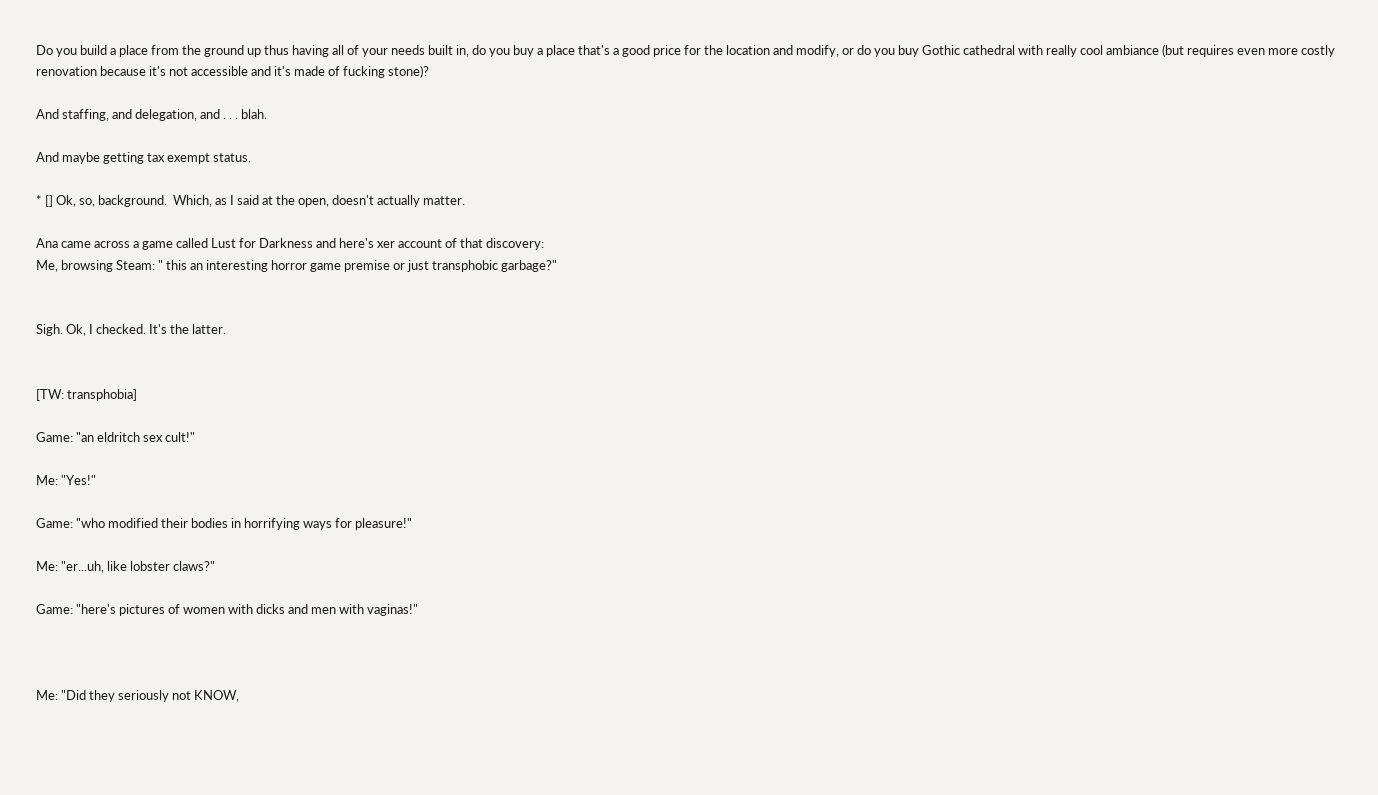Do you build a place from the ground up thus having all of your needs built in, do you buy a place that's a good price for the location and modify, or do you buy Gothic cathedral with really cool ambiance (but requires even more costly renovation because it's not accessible and it's made of fucking stone)?

And staffing, and delegation, and . . . blah.

And maybe getting tax exempt status.

* [] Ok, so, background.  Which, as I said at the open, doesn't actually matter.

Ana came across a game called Lust for Darkness and here's xer account of that discovery:
Me, browsing Steam: " this an interesting horror game premise or just transphobic garbage?"


Sigh. Ok, I checked. It's the latter.


[TW: transphobia]

Game: "an eldritch sex cult!"

Me: "Yes!"

Game: "who modified their bodies in horrifying ways for pleasure!"

Me: "er...uh, like lobster claws?"

Game: "here's pictures of women with dicks and men with vaginas!"



Me: "Did they seriously not KNOW,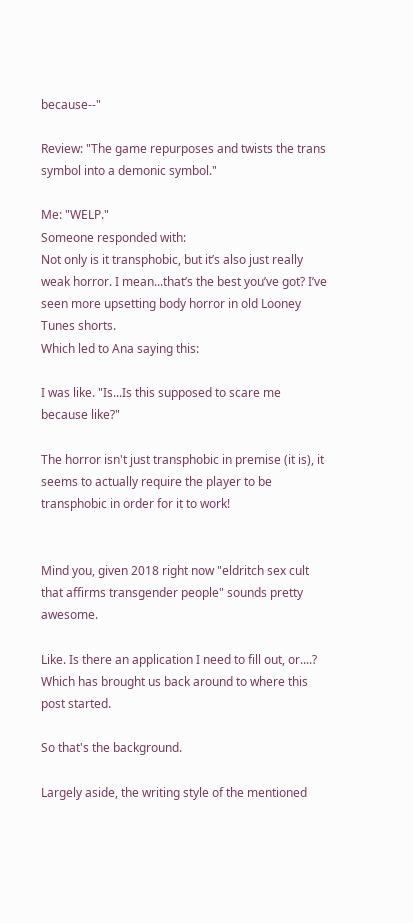because--"

Review: "The game repurposes and twists the trans symbol into a demonic symbol."

Me: "WELP."
Someone responded with:
Not only is it transphobic, but it’s also just really weak horror. I mean...that’s the best you’ve got? I’ve seen more upsetting body horror in old Looney Tunes shorts.
Which led to Ana saying this:

I was like. "Is...Is this supposed to scare me because like?"

The horror isn't just transphobic in premise (it is), it seems to actually require the player to be transphobic in order for it to work!


Mind you, given 2018 right now "eldritch sex cult that affirms transgender people" sounds pretty awesome.

Like. Is there an application I need to fill out, or....?
Which has brought us back around to where this post started.

So that's the background.

Largely aside, the writing style of the mentioned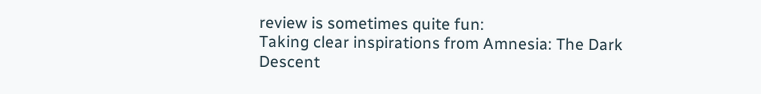review is sometimes quite fun:
Taking clear inspirations from Amnesia: The Dark Descent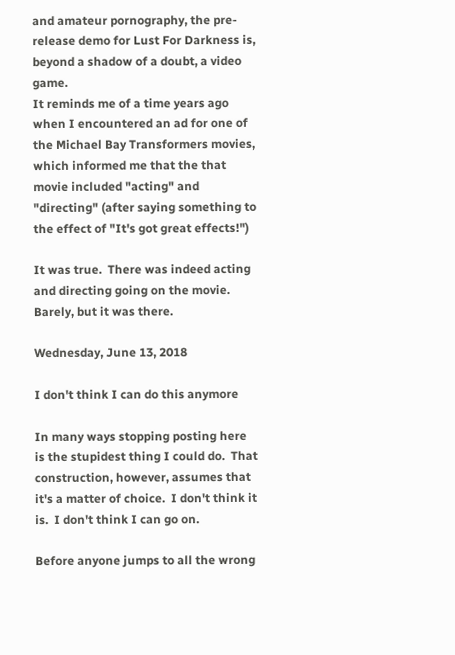and amateur pornography, the pre-release demo for Lust For Darkness is, beyond a shadow of a doubt, a video game.
It reminds me of a time years ago when I encountered an ad for one of the Michael Bay Transformers movies, which informed me that the that movie included "acting" and "directing" (after saying something to the effect of "It's got great effects!")

It was true.  There was indeed acting and directing going on the movie.  Barely, but it was there.

Wednesday, June 13, 2018

I don't think I can do this anymore

In many ways stopping posting here is the stupidest thing I could do.  That construction, however, assumes that it's a matter of choice.  I don't think it is.  I don't think I can go on.

Before anyone jumps to all the wrong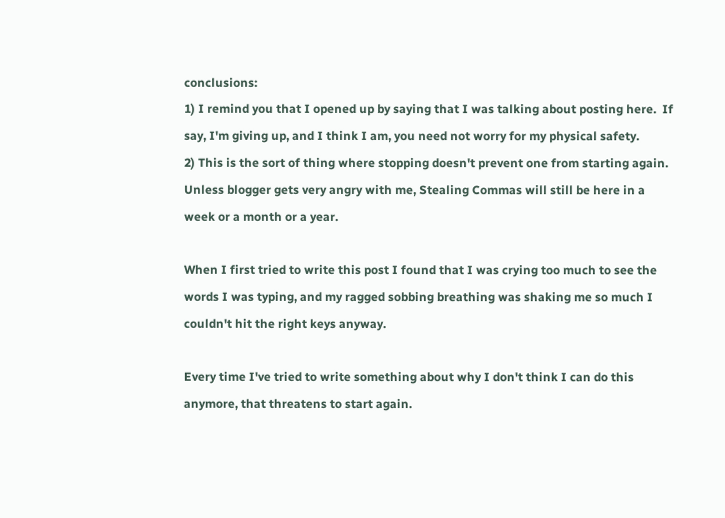conclusions:
1) I remind you that I opened up by saying that I was talking about posting here.  If say, I'm giving up, and I think I am, you need not worry for my physical safety.
2) This is the sort of thing where stopping doesn't prevent one from starting again.  Unless blogger gets very angry with me, Stealing Commas will still be here in a week or a month or a year.

When I first tried to write this post I found that I was crying too much to see the words I was typing, and my ragged sobbing breathing was shaking me so much I couldn't hit the right keys anyway.

Every time I've tried to write something about why I don't think I can do this anymore, that threatens to start again.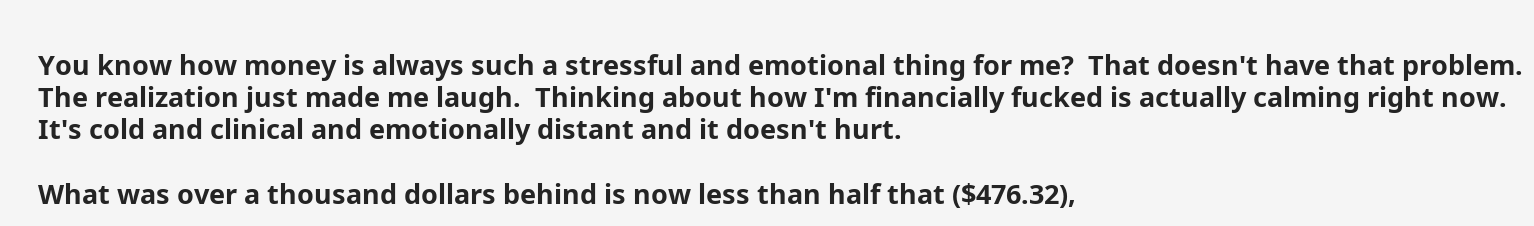You know how money is always such a stressful and emotional thing for me?  That doesn't have that problem.  The realization just made me laugh.  Thinking about how I'm financially fucked is actually calming right now.  It's cold and clinical and emotionally distant and it doesn't hurt.

What was over a thousand dollars behind is now less than half that ($476.32),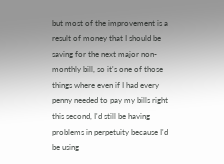but most of the improvement is a result of money that I should be saving for the next major non-monthly bill, so it's one of those things where even if I had every penny needed to pay my bills right this second, I'd still be having problems in perpetuity because I'd be using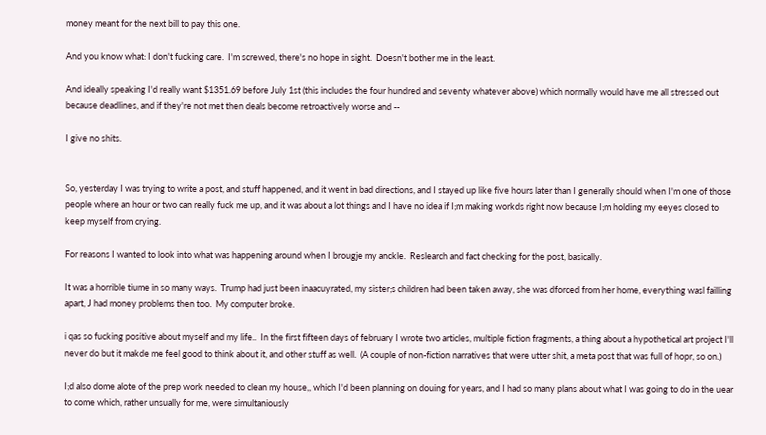money meant for the next bill to pay this one.

And you know what: I don't fucking care.  I'm screwed, there's no hope in sight.  Doesn't bother me in the least.

And ideally speaking I'd really want $1351.69 before July 1st (this includes the four hundred and seventy whatever above) which normally would have me all stressed out because deadlines, and if they're not met then deals become retroactively worse and --

I give no shits.


So, yesterday I was trying to write a post, and stuff happened, and it went in bad directions, and I stayed up like five hours later than I generally should when I'm one of those people where an hour or two can really fuck me up, and it was about a lot things and I have no idea if I;m making workds right now because I;m holding my eeyes closed to keep myself from crying.

For reasons I wanted to look into what was happening around when I brougje my anckle.  Reslearch and fact checking for the post, basically.

It was a horrible tiume in so many ways.  Trump had just been inaacuyrated, my sister;s children had been taken away, she was dforced from her home, everything wasl failling apart, J had money problems then too.  My computer broke.

i qas so fucking positive about myself and my life..  In the first fifteen days of february I wrote two articles, multiple fiction fragments, a thing about a hypothetical art project I'll never do but it makde me feel good to think about it, and other stuff as well.  (A couple of non-fiction narratives that were utter shit, a meta post that was full of hopr, so on.)

I;d also dome alote of the prep work needed to clean my house,, which I'd been planning on douing for years, and I had so many plans about what I was going to do in the uear to come which, rather unsually for me, were simultaniously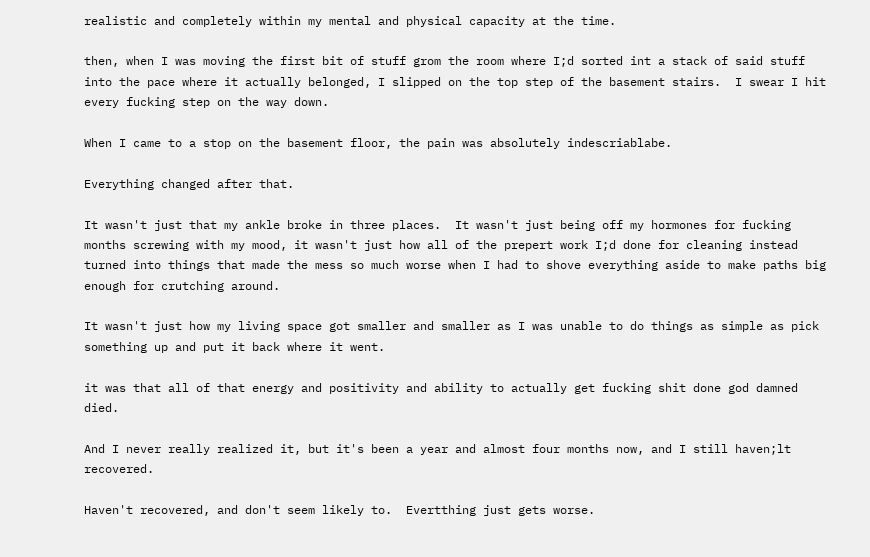realistic and completely within my mental and physical capacity at the time.

then, when I was moving the first bit of stuff grom the room where I;d sorted int a stack of said stuff into the pace where it actually belonged, I slipped on the top step of the basement stairs.  I swear I hit every fucking step on the way down.

When I came to a stop on the basement floor, the pain was absolutely indescriablabe.

Everything changed after that.

It wasn't just that my ankle broke in three places.  It wasn't just being off my hormones for fucking months screwing with my mood, it wasn't just how all of the prepert work I;d done for cleaning instead turned into things that made the mess so much worse when I had to shove everything aside to make paths big enough for crutching around.

It wasn't just how my living space got smaller and smaller as I was unable to do things as simple as pick something up and put it back where it went.

it was that all of that energy and positivity and ability to actually get fucking shit done god damned died.

And I never really realized it, but it's been a year and almost four months now, and I still haven;lt recovered.

Haven't recovered, and don't seem likely to.  Evertthing just gets worse.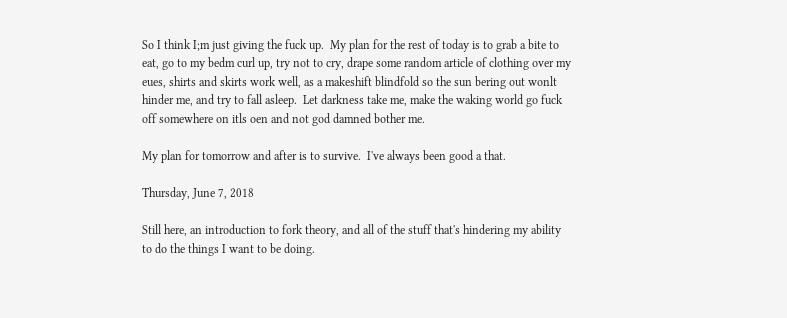So I think I;m just giving the fuck up.  My plan for the rest of today is to grab a bite to eat, go to my bedm curl up, try not to cry, drape some random article of clothing over my eues, shirts and skirts work well, as a makeshift blindfold so the sun bering out wonlt hinder me, and try to fall asleep.  Let darkness take me, make the waking world go fuck off somewhere on itls oen and not god damned bother me.

My plan for tomorrow and after is to survive.  I've always been good a that.

Thursday, June 7, 2018

Still here, an introduction to fork theory, and all of the stuff that's hindering my ability to do the things I want to be doing.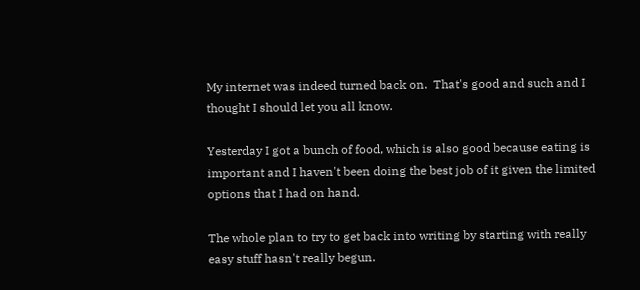My internet was indeed turned back on.  That's good and such and I thought I should let you all know.

Yesterday I got a bunch of food, which is also good because eating is important and I haven't been doing the best job of it given the limited options that I had on hand.

The whole plan to try to get back into writing by starting with really easy stuff hasn't really begun.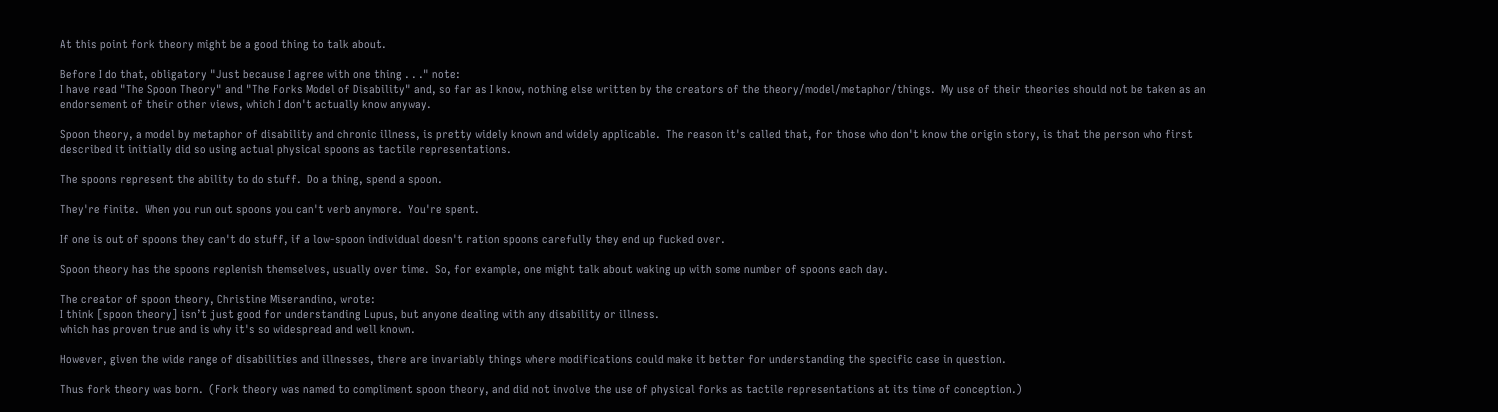At this point fork theory might be a good thing to talk about.

Before I do that, obligatory "Just because I agree with one thing . . ." note:
I have read "The Spoon Theory" and "The Forks Model of Disability" and, so far as I know, nothing else written by the creators of the theory/model/metaphor/things.  My use of their theories should not be taken as an endorsement of their other views, which I don't actually know anyway.

Spoon theory, a model by metaphor of disability and chronic illness, is pretty widely known and widely applicable.  The reason it's called that, for those who don't know the origin story, is that the person who first described it initially did so using actual physical spoons as tactile representations.

The spoons represent the ability to do stuff.  Do a thing, spend a spoon.

They're finite.  When you run out spoons you can't verb anymore.  You're spent.

If one is out of spoons they can't do stuff, if a low-spoon individual doesn't ration spoons carefully they end up fucked over.

Spoon theory has the spoons replenish themselves, usually over time.  So, for example, one might talk about waking up with some number of spoons each day.

The creator of spoon theory, Christine Miserandino, wrote:
I think [spoon theory] isn’t just good for understanding Lupus, but anyone dealing with any disability or illness.
which has proven true and is why it's so widespread and well known.

However, given the wide range of disabilities and illnesses, there are invariably things where modifications could make it better for understanding the specific case in question.

Thus fork theory was born.  (Fork theory was named to compliment spoon theory, and did not involve the use of physical forks as tactile representations at its time of conception.)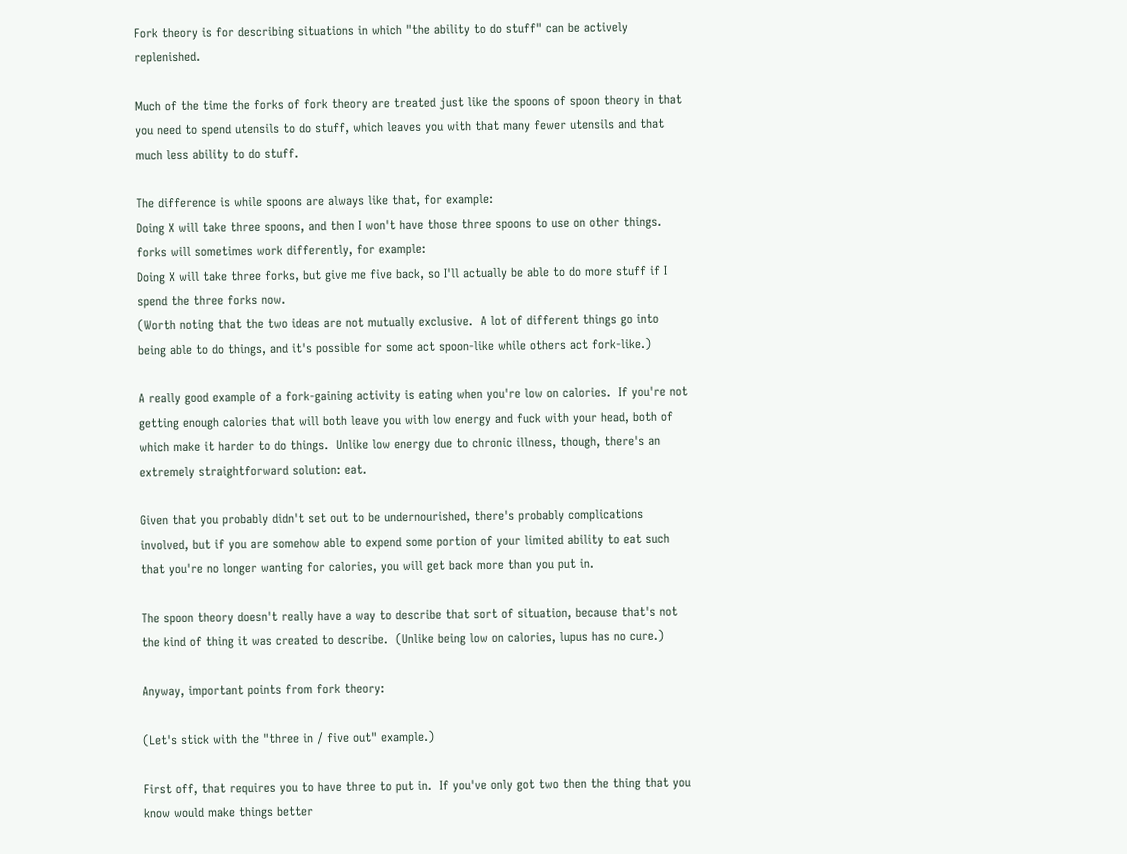Fork theory is for describing situations in which "the ability to do stuff" can be actively replenished.

Much of the time the forks of fork theory are treated just like the spoons of spoon theory in that you need to spend utensils to do stuff, which leaves you with that many fewer utensils and that much less ability to do stuff.

The difference is while spoons are always like that, for example:
Doing X will take three spoons, and then I won't have those three spoons to use on other things.
forks will sometimes work differently, for example:
Doing X will take three forks, but give me five back, so I'll actually be able to do more stuff if I spend the three forks now.
(Worth noting that the two ideas are not mutually exclusive.  A lot of different things go into being able to do things, and it's possible for some act spoon-like while others act fork-like.)

A really good example of a fork-gaining activity is eating when you're low on calories.  If you're not getting enough calories that will both leave you with low energy and fuck with your head, both of which make it harder to do things.  Unlike low energy due to chronic illness, though, there's an extremely straightforward solution: eat.

Given that you probably didn't set out to be undernourished, there's probably complications involved, but if you are somehow able to expend some portion of your limited ability to eat such that you're no longer wanting for calories, you will get back more than you put in.

The spoon theory doesn't really have a way to describe that sort of situation, because that's not the kind of thing it was created to describe.  (Unlike being low on calories, lupus has no cure.)

Anyway, important points from fork theory:

(Let's stick with the "three in / five out" example.)

First off, that requires you to have three to put in.  If you've only got two then the thing that you know would make things better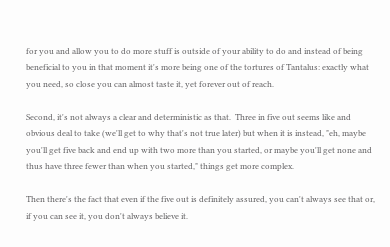for you and allow you to do more stuff is outside of your ability to do and instead of being beneficial to you in that moment it's more being one of the tortures of Tantalus: exactly what you need, so close you can almost taste it, yet forever out of reach.

Second, it's not always a clear and deterministic as that.  Three in five out seems like and obvious deal to take (we'll get to why that's not true later) but when it is instead, "eh, maybe you'll get five back and end up with two more than you started, or maybe you'll get none and thus have three fewer than when you started," things get more complex.

Then there's the fact that even if the five out is definitely assured, you can't always see that or, if you can see it, you don't always believe it.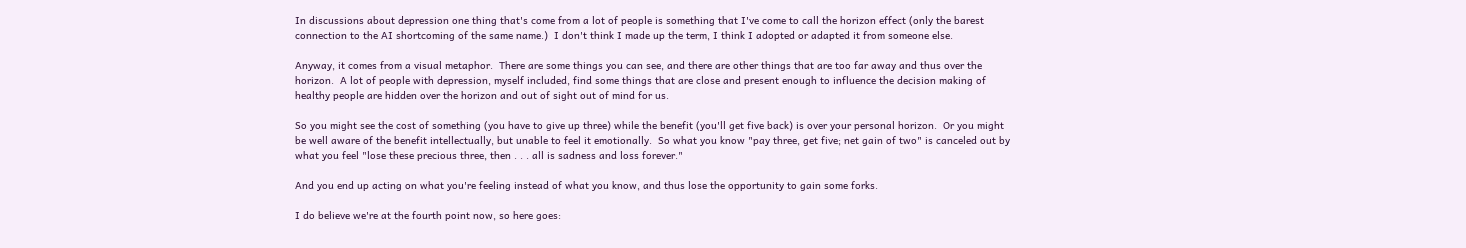In discussions about depression one thing that's come from a lot of people is something that I've come to call the horizon effect (only the barest connection to the AI shortcoming of the same name.)  I don't think I made up the term, I think I adopted or adapted it from someone else.

Anyway, it comes from a visual metaphor.  There are some things you can see, and there are other things that are too far away and thus over the horizon.  A lot of people with depression, myself included, find some things that are close and present enough to influence the decision making of healthy people are hidden over the horizon and out of sight out of mind for us.

So you might see the cost of something (you have to give up three) while the benefit (you'll get five back) is over your personal horizon.  Or you might be well aware of the benefit intellectually, but unable to feel it emotionally.  So what you know "pay three, get five; net gain of two" is canceled out by what you feel "lose these precious three, then . . . all is sadness and loss forever."

And you end up acting on what you're feeling instead of what you know, and thus lose the opportunity to gain some forks.

I do believe we're at the fourth point now, so here goes: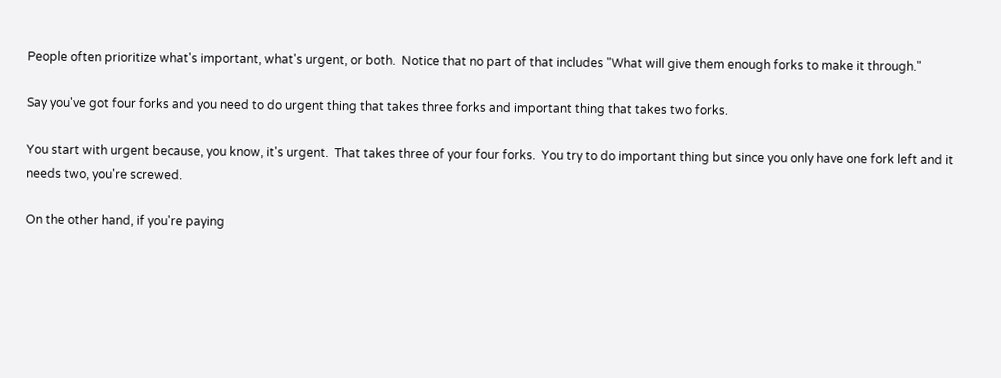People often prioritize what's important, what's urgent, or both.  Notice that no part of that includes "What will give them enough forks to make it through."

Say you've got four forks and you need to do urgent thing that takes three forks and important thing that takes two forks.

You start with urgent because, you know, it's urgent.  That takes three of your four forks.  You try to do important thing but since you only have one fork left and it needs two, you're screwed.

On the other hand, if you're paying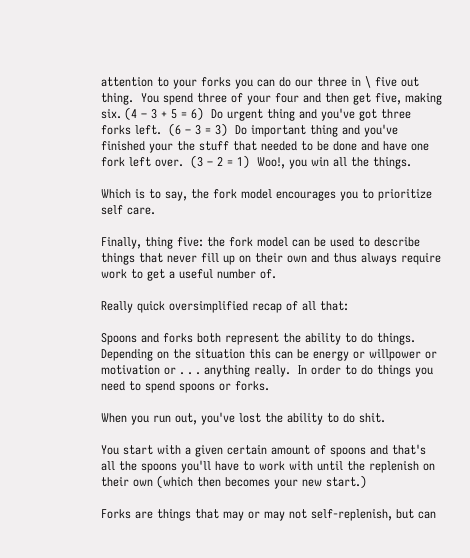attention to your forks you can do our three in \ five out thing.  You spend three of your four and then get five, making six. (4 – 3 + 5 = 6)  Do urgent thing and you've got three forks left.  (6 – 3 = 3)  Do important thing and you've finished your the stuff that needed to be done and have one fork left over.  (3 – 2 = 1)  Woo!, you win all the things.

Which is to say, the fork model encourages you to prioritize self care.

Finally, thing five: the fork model can be used to describe things that never fill up on their own and thus always require work to get a useful number of.

Really quick oversimplified recap of all that:

Spoons and forks both represent the ability to do things.  Depending on the situation this can be energy or willpower or motivation or . . . anything really.  In order to do things you need to spend spoons or forks.

When you run out, you've lost the ability to do shit.

You start with a given certain amount of spoons and that's all the spoons you'll have to work with until the replenish on their own (which then becomes your new start.)

Forks are things that may or may not self-replenish, but can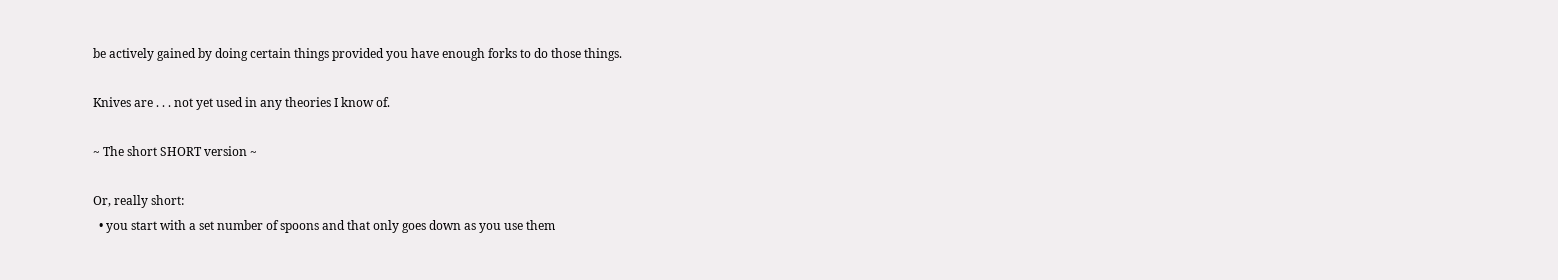be actively gained by doing certain things provided you have enough forks to do those things.

Knives are . . . not yet used in any theories I know of.

~ The short SHORT version ~

Or, really short:
  • you start with a set number of spoons and that only goes down as you use them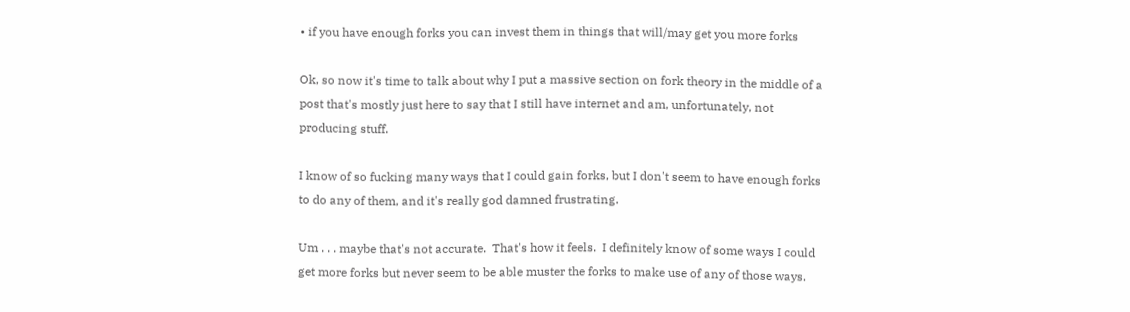• if you have enough forks you can invest them in things that will/may get you more forks

Ok, so now it's time to talk about why I put a massive section on fork theory in the middle of a post that's mostly just here to say that I still have internet and am, unfortunately, not producing stuff.

I know of so fucking many ways that I could gain forks, but I don't seem to have enough forks to do any of them, and it's really god damned frustrating.

Um . . . maybe that's not accurate.  That's how it feels.  I definitely know of some ways I could get more forks but never seem to be able muster the forks to make use of any of those ways.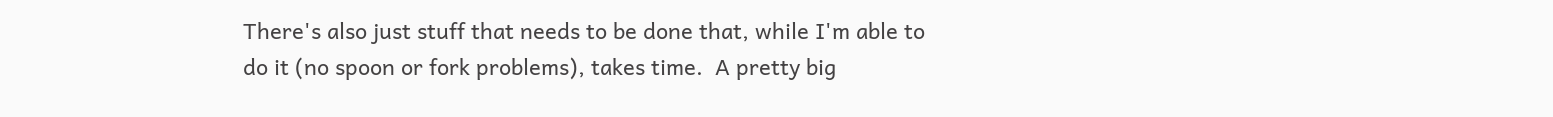There's also just stuff that needs to be done that, while I'm able to do it (no spoon or fork problems), takes time.  A pretty big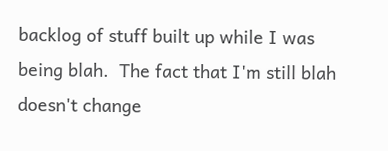backlog of stuff built up while I was being blah.  The fact that I'm still blah doesn't change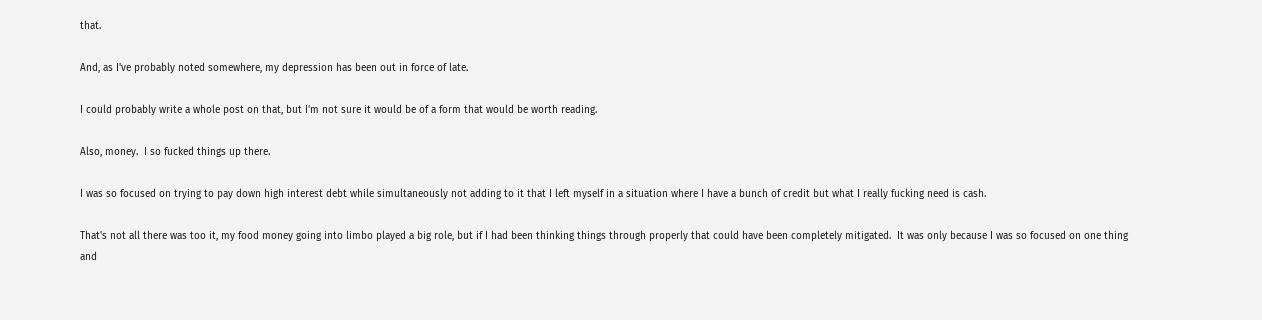that.

And, as I've probably noted somewhere, my depression has been out in force of late.

I could probably write a whole post on that, but I'm not sure it would be of a form that would be worth reading.

Also, money.  I so fucked things up there.

I was so focused on trying to pay down high interest debt while simultaneously not adding to it that I left myself in a situation where I have a bunch of credit but what I really fucking need is cash.

That's not all there was too it, my food money going into limbo played a big role, but if I had been thinking things through properly that could have been completely mitigated.  It was only because I was so focused on one thing and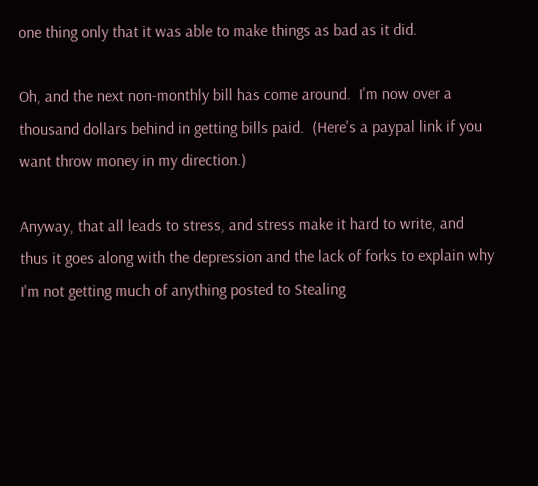one thing only that it was able to make things as bad as it did.

Oh, and the next non-monthly bill has come around.  I'm now over a thousand dollars behind in getting bills paid.  (Here's a paypal link if you want throw money in my direction.)

Anyway, that all leads to stress, and stress make it hard to write, and thus it goes along with the depression and the lack of forks to explain why I'm not getting much of anything posted to Stealing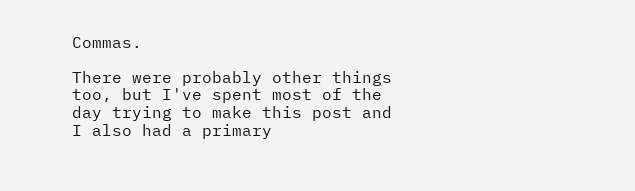Commas.

There were probably other things too, but I've spent most of the day trying to make this post and I also had a primary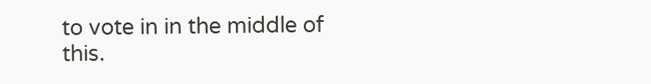to vote in in the middle of this.